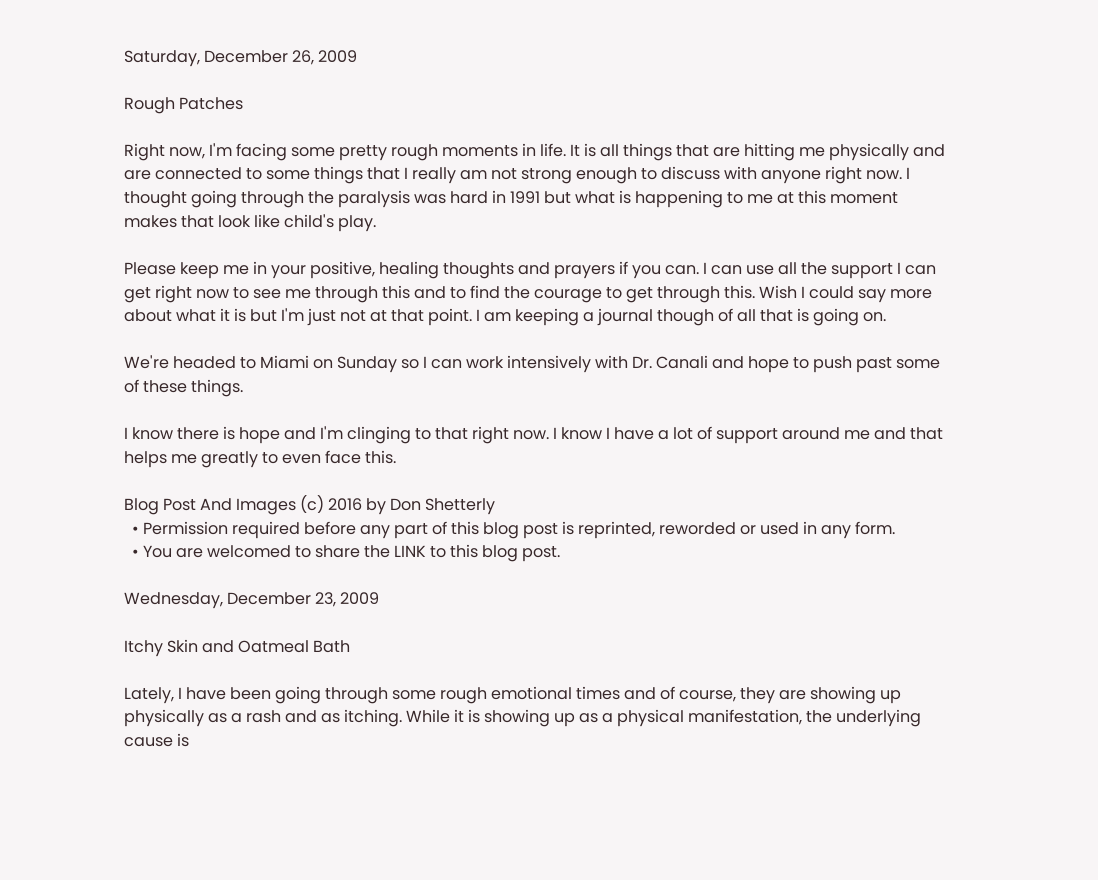Saturday, December 26, 2009

Rough Patches

Right now, I'm facing some pretty rough moments in life. It is all things that are hitting me physically and are connected to some things that I really am not strong enough to discuss with anyone right now. I thought going through the paralysis was hard in 1991 but what is happening to me at this moment makes that look like child's play.

Please keep me in your positive, healing thoughts and prayers if you can. I can use all the support I can get right now to see me through this and to find the courage to get through this. Wish I could say more about what it is but I'm just not at that point. I am keeping a journal though of all that is going on.

We're headed to Miami on Sunday so I can work intensively with Dr. Canali and hope to push past some of these things.

I know there is hope and I'm clinging to that right now. I know I have a lot of support around me and that helps me greatly to even face this.

Blog Post And Images (c) 2016 by Don Shetterly
  • Permission required before any part of this blog post is reprinted, reworded or used in any form.
  • You are welcomed to share the LINK to this blog post.

Wednesday, December 23, 2009

Itchy Skin and Oatmeal Bath

Lately, I have been going through some rough emotional times and of course, they are showing up physically as a rash and as itching. While it is showing up as a physical manifestation, the underlying cause is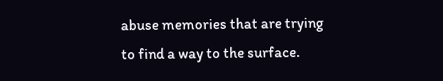abuse memories that are trying to find a way to the surface.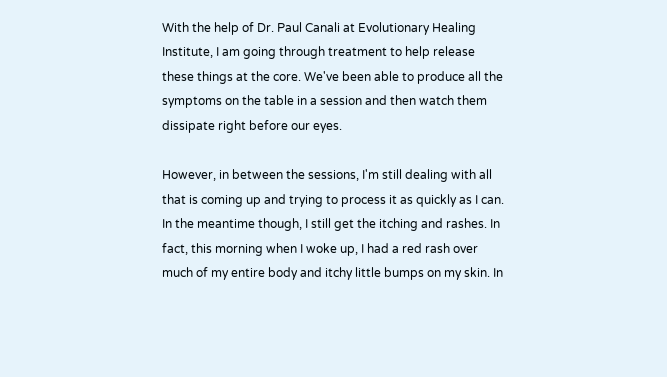With the help of Dr. Paul Canali at Evolutionary Healing Institute, I am going through treatment to help release these things at the core. We've been able to produce all the symptoms on the table in a session and then watch them dissipate right before our eyes.

However, in between the sessions, I'm still dealing with all that is coming up and trying to process it as quickly as I can. In the meantime though, I still get the itching and rashes. In fact, this morning when I woke up, I had a red rash over much of my entire body and itchy little bumps on my skin. In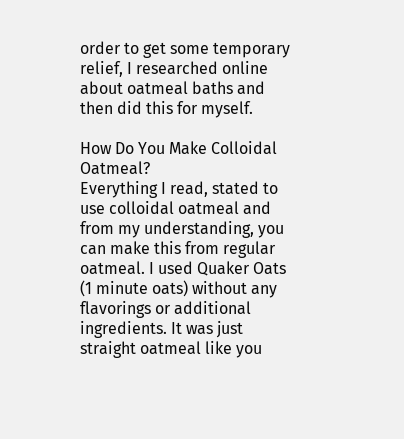order to get some temporary relief, I researched online about oatmeal baths and then did this for myself.

How Do You Make Colloidal Oatmeal?
Everything I read, stated to use colloidal oatmeal and from my understanding, you can make this from regular oatmeal. I used Quaker Oats (1 minute oats) without any flavorings or additional ingredients. It was just straight oatmeal like you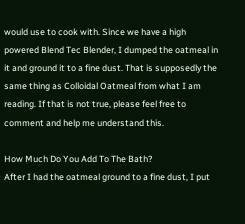would use to cook with. Since we have a high powered Blend Tec Blender, I dumped the oatmeal in it and ground it to a fine dust. That is supposedly the same thing as Colloidal Oatmeal from what I am reading. If that is not true, please feel free to comment and help me understand this.

How Much Do You Add To The Bath?
After I had the oatmeal ground to a fine dust, I put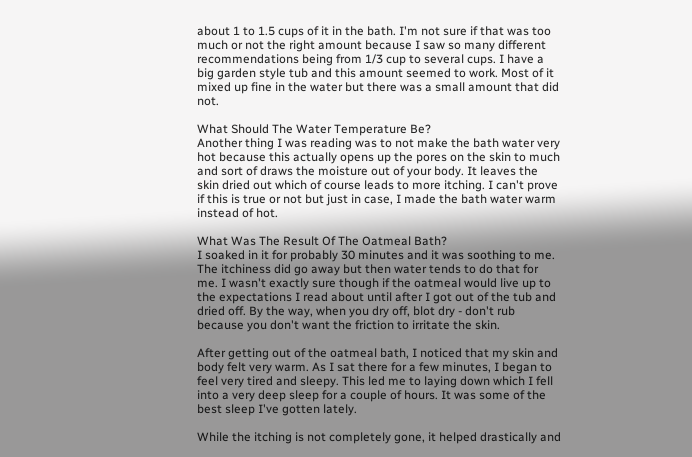about 1 to 1.5 cups of it in the bath. I'm not sure if that was too much or not the right amount because I saw so many different recommendations being from 1/3 cup to several cups. I have a big garden style tub and this amount seemed to work. Most of it mixed up fine in the water but there was a small amount that did not.

What Should The Water Temperature Be?
Another thing I was reading was to not make the bath water very hot because this actually opens up the pores on the skin to much and sort of draws the moisture out of your body. It leaves the skin dried out which of course leads to more itching. I can't prove if this is true or not but just in case, I made the bath water warm instead of hot.

What Was The Result Of The Oatmeal Bath?
I soaked in it for probably 30 minutes and it was soothing to me. The itchiness did go away but then water tends to do that for me. I wasn't exactly sure though if the oatmeal would live up to the expectations I read about until after I got out of the tub and dried off. By the way, when you dry off, blot dry - don't rub because you don't want the friction to irritate the skin.

After getting out of the oatmeal bath, I noticed that my skin and body felt very warm. As I sat there for a few minutes, I began to feel very tired and sleepy. This led me to laying down which I fell into a very deep sleep for a couple of hours. It was some of the best sleep I've gotten lately.

While the itching is not completely gone, it helped drastically and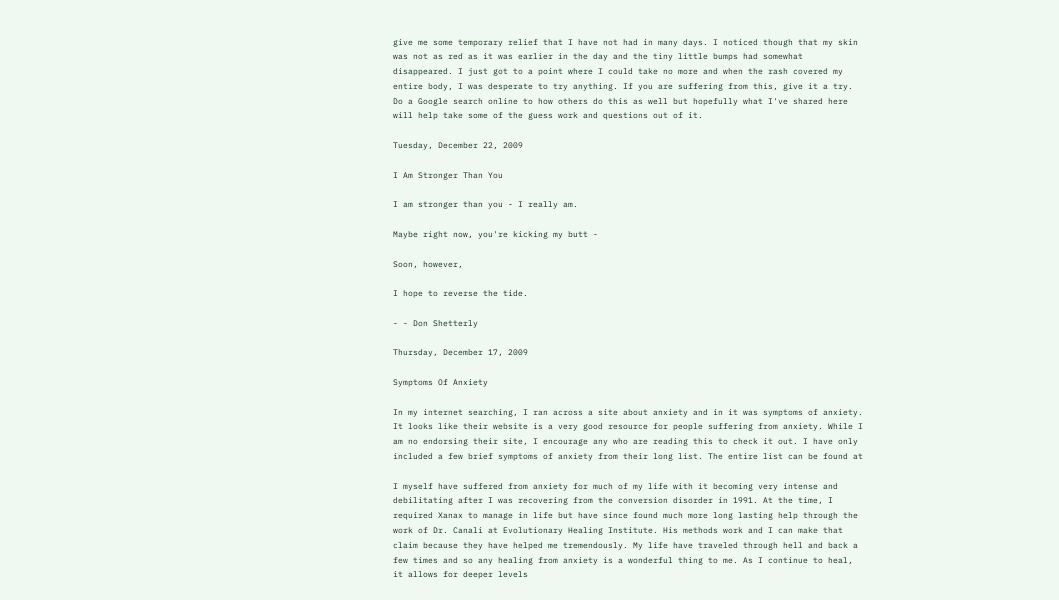give me some temporary relief that I have not had in many days. I noticed though that my skin was not as red as it was earlier in the day and the tiny little bumps had somewhat disappeared. I just got to a point where I could take no more and when the rash covered my entire body, I was desperate to try anything. If you are suffering from this, give it a try. Do a Google search online to how others do this as well but hopefully what I've shared here will help take some of the guess work and questions out of it.

Tuesday, December 22, 2009

I Am Stronger Than You

I am stronger than you - I really am.

Maybe right now, you're kicking my butt -

Soon, however,

I hope to reverse the tide.

- - Don Shetterly

Thursday, December 17, 2009

Symptoms Of Anxiety

In my internet searching, I ran across a site about anxiety and in it was symptoms of anxiety. It looks like their website is a very good resource for people suffering from anxiety. While I am no endorsing their site, I encourage any who are reading this to check it out. I have only included a few brief symptoms of anxiety from their long list. The entire list can be found at

I myself have suffered from anxiety for much of my life with it becoming very intense and debilitating after I was recovering from the conversion disorder in 1991. At the time, I required Xanax to manage in life but have since found much more long lasting help through the work of Dr. Canali at Evolutionary Healing Institute. His methods work and I can make that claim because they have helped me tremendously. My life have traveled through hell and back a few times and so any healing from anxiety is a wonderful thing to me. As I continue to heal, it allows for deeper levels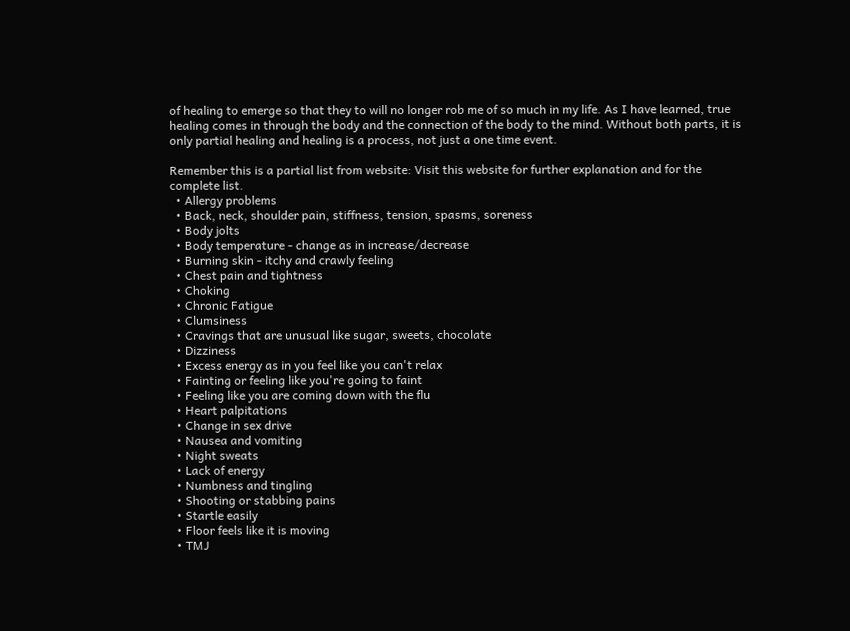of healing to emerge so that they to will no longer rob me of so much in my life. As I have learned, true healing comes in through the body and the connection of the body to the mind. Without both parts, it is only partial healing and healing is a process, not just a one time event.

Remember this is a partial list from website: Visit this website for further explanation and for the complete list.
  • Allergy problems
  • Back, neck, shoulder pain, stiffness, tension, spasms, soreness
  • Body jolts
  • Body temperature - change as in increase/decrease
  • Burning skin - itchy and crawly feeling
  • Chest pain and tightness
  • Choking
  • Chronic Fatigue
  • Clumsiness
  • Cravings that are unusual like sugar, sweets, chocolate
  • Dizziness
  • Excess energy as in you feel like you can't relax
  • Fainting or feeling like you're going to faint
  • Feeling like you are coming down with the flu
  • Heart palpitations
  • Change in sex drive
  • Nausea and vomiting
  • Night sweats
  • Lack of energy
  • Numbness and tingling
  • Shooting or stabbing pains
  • Startle easily
  • Floor feels like it is moving
  • TMJ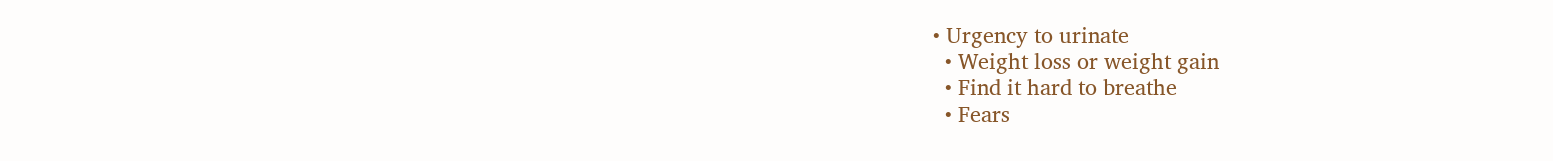• Urgency to urinate
  • Weight loss or weight gain
  • Find it hard to breathe
  • Fears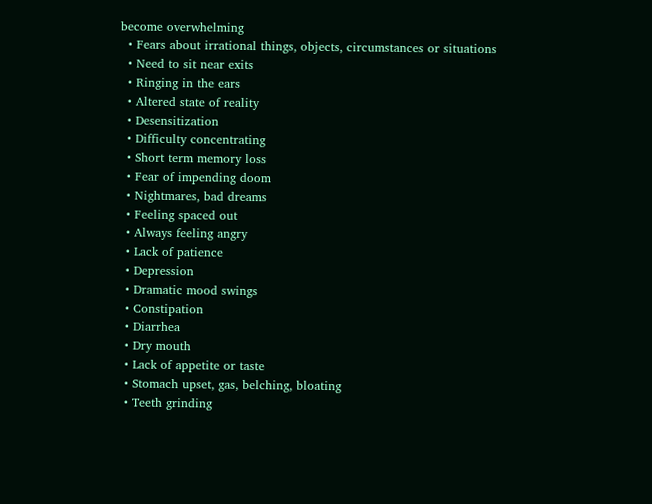become overwhelming
  • Fears about irrational things, objects, circumstances or situations
  • Need to sit near exits
  • Ringing in the ears
  • Altered state of reality
  • Desensitization
  • Difficulty concentrating
  • Short term memory loss
  • Fear of impending doom
  • Nightmares, bad dreams
  • Feeling spaced out
  • Always feeling angry
  • Lack of patience
  • Depression
  • Dramatic mood swings
  • Constipation
  • Diarrhea
  • Dry mouth
  • Lack of appetite or taste
  • Stomach upset, gas, belching, bloating
  • Teeth grinding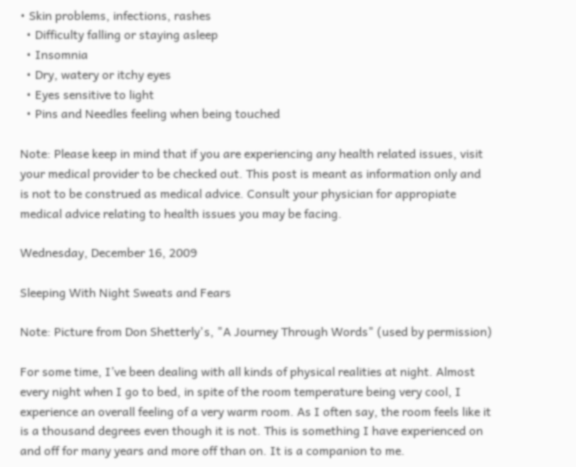• Skin problems, infections, rashes
  • Difficulty falling or staying asleep
  • Insomnia
  • Dry, watery or itchy eyes
  • Eyes sensitive to light
  • Pins and Needles feeling when being touched

Note: Please keep in mind that if you are experiencing any health related issues, visit your medical provider to be checked out. This post is meant as information only and is not to be construed as medical advice. Consult your physician for appropiate medical advice relating to health issues you may be facing.

Wednesday, December 16, 2009

Sleeping With Night Sweats and Fears

Note: Picture from Don Shetterly's, "A Journey Through Words" (used by permission)

For some time, I’ve been dealing with all kinds of physical realities at night. Almost every night when I go to bed, in spite of the room temperature being very cool, I experience an overall feeling of a very warm room. As I often say, the room feels like it is a thousand degrees even though it is not. This is something I have experienced on and off for many years and more off than on. It is a companion to me.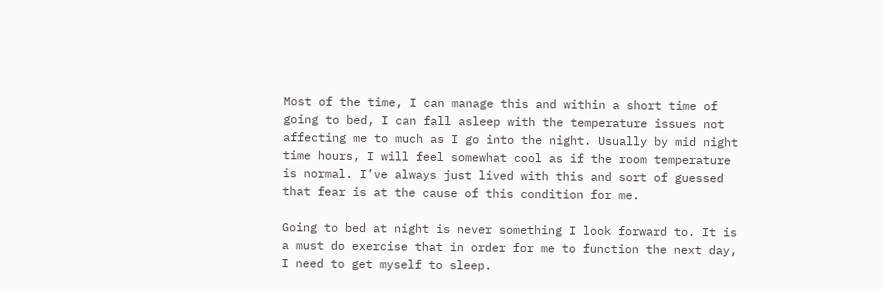Most of the time, I can manage this and within a short time of going to bed, I can fall asleep with the temperature issues not affecting me to much as I go into the night. Usually by mid night time hours, I will feel somewhat cool as if the room temperature is normal. I’ve always just lived with this and sort of guessed that fear is at the cause of this condition for me.

Going to bed at night is never something I look forward to. It is a must do exercise that in order for me to function the next day, I need to get myself to sleep.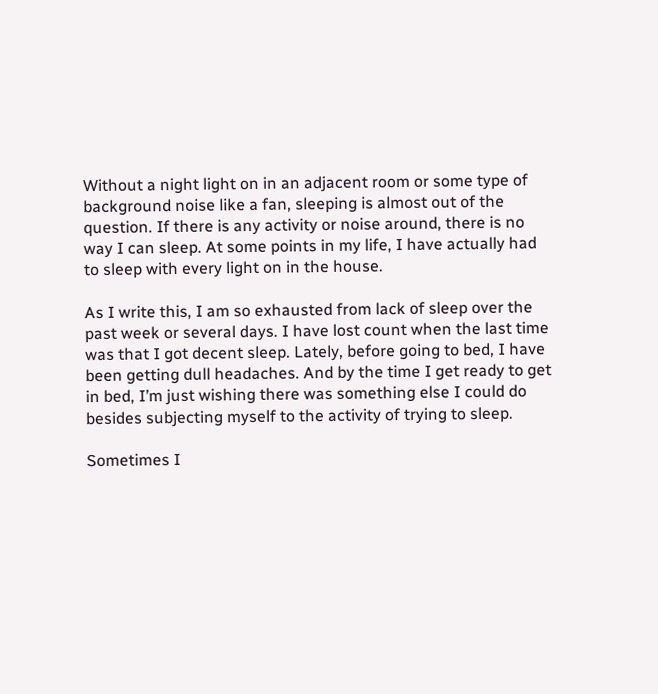Without a night light on in an adjacent room or some type of background noise like a fan, sleeping is almost out of the question. If there is any activity or noise around, there is no way I can sleep. At some points in my life, I have actually had to sleep with every light on in the house.

As I write this, I am so exhausted from lack of sleep over the past week or several days. I have lost count when the last time was that I got decent sleep. Lately, before going to bed, I have been getting dull headaches. And by the time I get ready to get in bed, I’m just wishing there was something else I could do besides subjecting myself to the activity of trying to sleep.

Sometimes I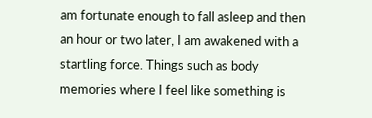am fortunate enough to fall asleep and then an hour or two later, I am awakened with a startling force. Things such as body memories where I feel like something is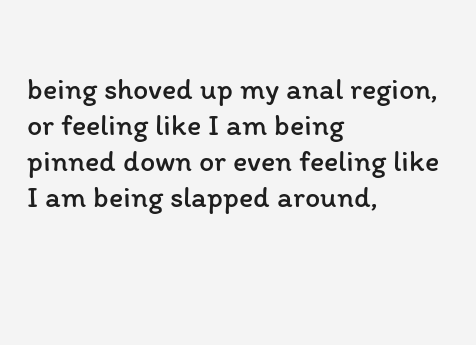being shoved up my anal region, or feeling like I am being pinned down or even feeling like I am being slapped around,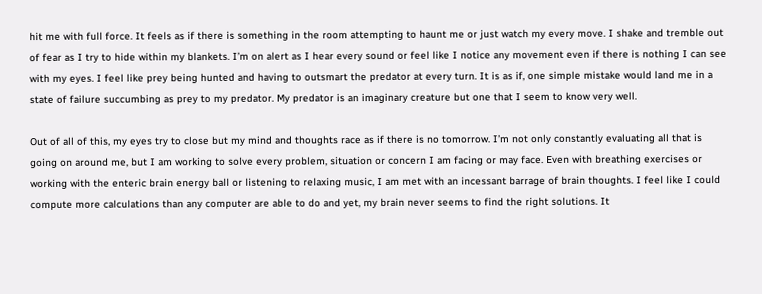hit me with full force. It feels as if there is something in the room attempting to haunt me or just watch my every move. I shake and tremble out of fear as I try to hide within my blankets. I’m on alert as I hear every sound or feel like I notice any movement even if there is nothing I can see with my eyes. I feel like prey being hunted and having to outsmart the predator at every turn. It is as if, one simple mistake would land me in a state of failure succumbing as prey to my predator. My predator is an imaginary creature but one that I seem to know very well.

Out of all of this, my eyes try to close but my mind and thoughts race as if there is no tomorrow. I’m not only constantly evaluating all that is going on around me, but I am working to solve every problem, situation or concern I am facing or may face. Even with breathing exercises or working with the enteric brain energy ball or listening to relaxing music, I am met with an incessant barrage of brain thoughts. I feel like I could compute more calculations than any computer are able to do and yet, my brain never seems to find the right solutions. It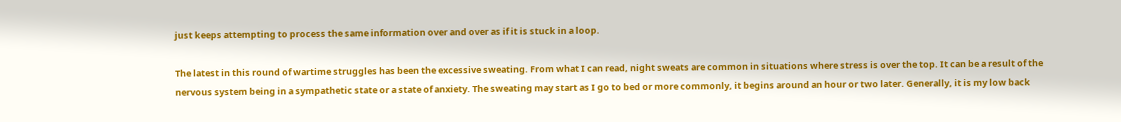just keeps attempting to process the same information over and over as if it is stuck in a loop.

The latest in this round of wartime struggles has been the excessive sweating. From what I can read, night sweats are common in situations where stress is over the top. It can be a result of the nervous system being in a sympathetic state or a state of anxiety. The sweating may start as I go to bed or more commonly, it begins around an hour or two later. Generally, it is my low back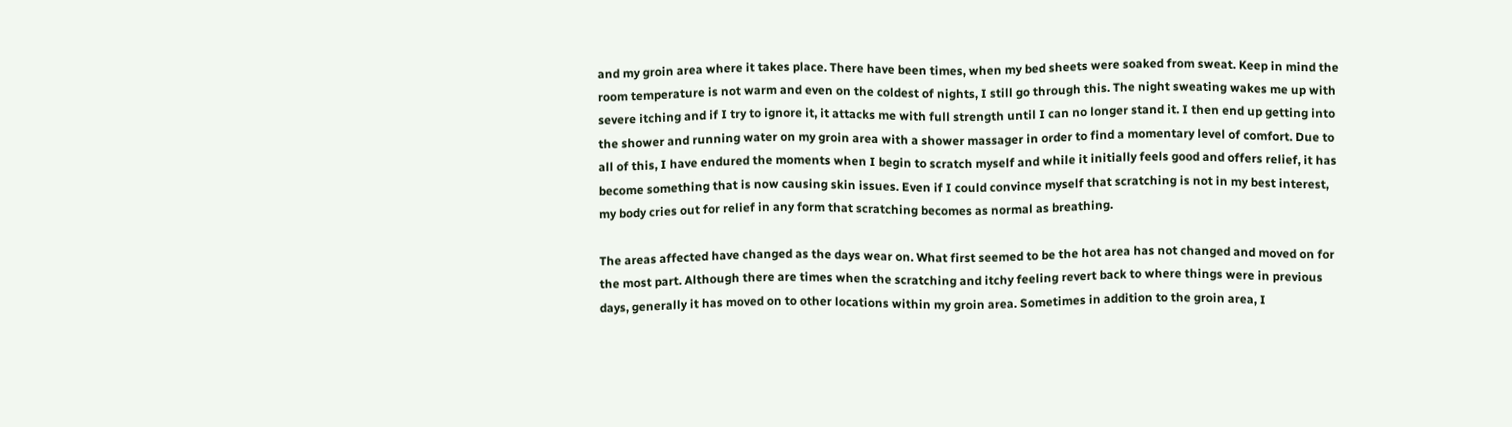and my groin area where it takes place. There have been times, when my bed sheets were soaked from sweat. Keep in mind the room temperature is not warm and even on the coldest of nights, I still go through this. The night sweating wakes me up with severe itching and if I try to ignore it, it attacks me with full strength until I can no longer stand it. I then end up getting into the shower and running water on my groin area with a shower massager in order to find a momentary level of comfort. Due to all of this, I have endured the moments when I begin to scratch myself and while it initially feels good and offers relief, it has become something that is now causing skin issues. Even if I could convince myself that scratching is not in my best interest, my body cries out for relief in any form that scratching becomes as normal as breathing.

The areas affected have changed as the days wear on. What first seemed to be the hot area has not changed and moved on for the most part. Although there are times when the scratching and itchy feeling revert back to where things were in previous days, generally it has moved on to other locations within my groin area. Sometimes in addition to the groin area, I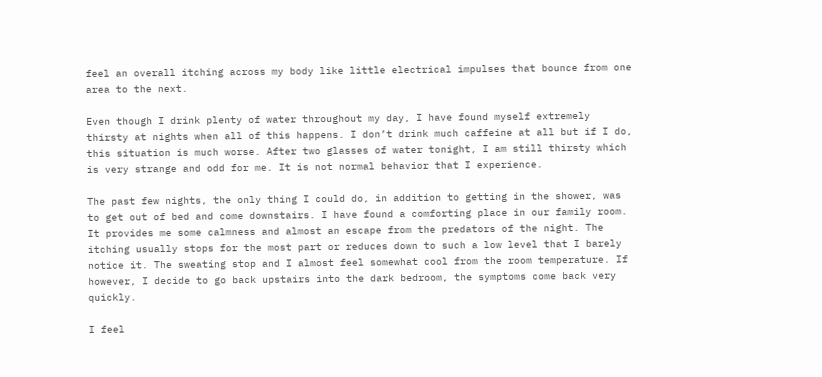feel an overall itching across my body like little electrical impulses that bounce from one area to the next.

Even though I drink plenty of water throughout my day, I have found myself extremely thirsty at nights when all of this happens. I don’t drink much caffeine at all but if I do, this situation is much worse. After two glasses of water tonight, I am still thirsty which is very strange and odd for me. It is not normal behavior that I experience.

The past few nights, the only thing I could do, in addition to getting in the shower, was to get out of bed and come downstairs. I have found a comforting place in our family room. It provides me some calmness and almost an escape from the predators of the night. The itching usually stops for the most part or reduces down to such a low level that I barely notice it. The sweating stop and I almost feel somewhat cool from the room temperature. If however, I decide to go back upstairs into the dark bedroom, the symptoms come back very quickly.

I feel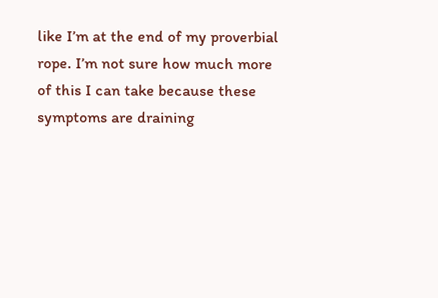like I’m at the end of my proverbial rope. I’m not sure how much more of this I can take because these symptoms are draining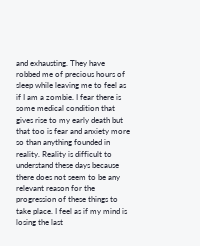and exhausting. They have robbed me of precious hours of sleep while leaving me to feel as if I am a zombie. I fear there is some medical condition that gives rise to my early death but that too is fear and anxiety more so than anything founded in reality. Reality is difficult to understand these days because there does not seem to be any relevant reason for the progression of these things to take place. I feel as if my mind is losing the last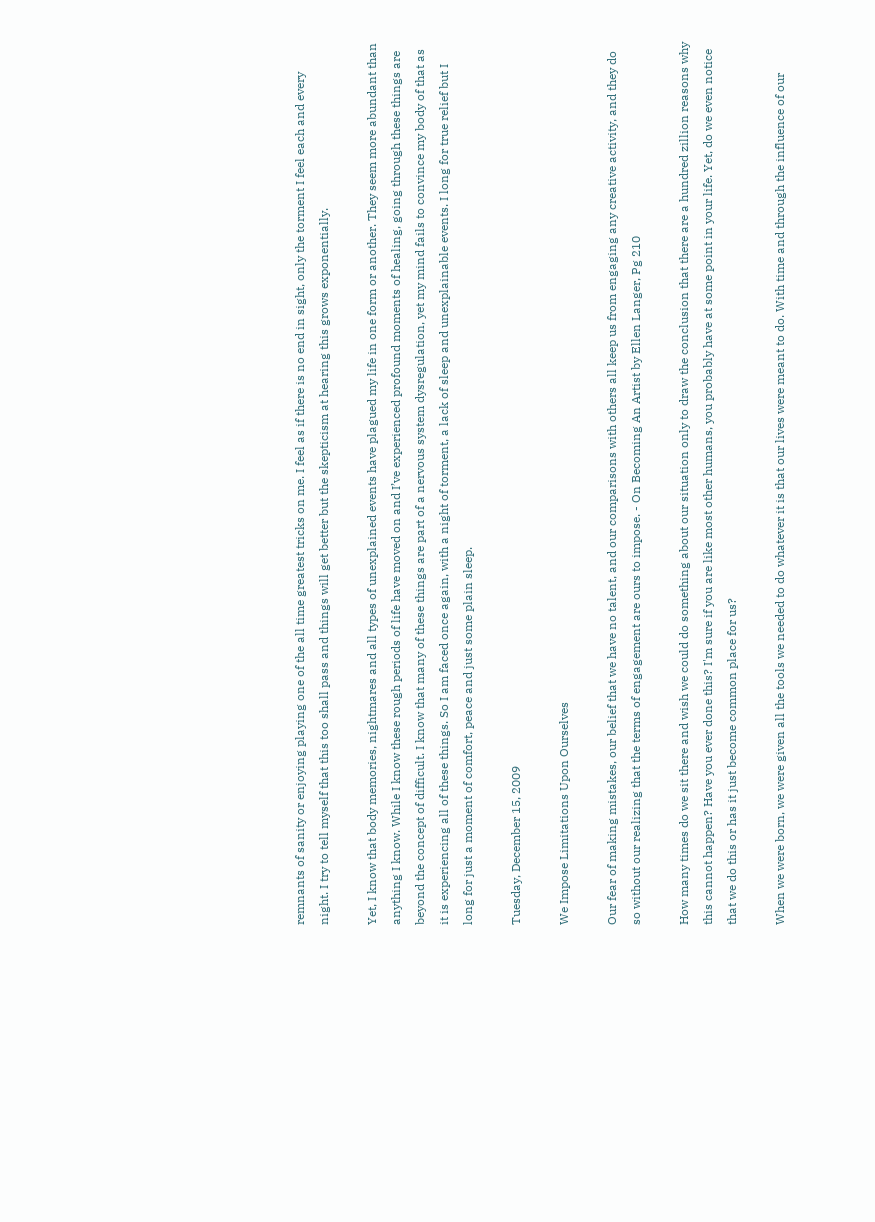remnants of sanity or enjoying playing one of the all time greatest tricks on me. I feel as if there is no end in sight, only the torment I feel each and every night. I try to tell myself that this too shall pass and things will get better but the skepticism at hearing this grows exponentially.

Yet, I know that body memories, nightmares and all types of unexplained events have plagued my life in one form or another. They seem more abundant than anything I know. While I know these rough periods of life have moved on and I’ve experienced profound moments of healing, going through these things are beyond the concept of difficult. I know that many of these things are part of a nervous system dysregulation, yet my mind fails to convince my body of that as it is experiencing all of these things. So I am faced once again, with a night of torment, a lack of sleep and unexplainable events. I long for true relief but I long for just a moment of comfort, peace and just some plain sleep.

Tuesday, December 15, 2009

We Impose Limitations Upon Ourselves

Our fear of making mistakes, our belief that we have no talent, and our comparisons with others all keep us from engaging any creative activity, and they do so without our realizing that the terms of engagement are ours to impose. - On Becoming An Artist by Ellen Langer, Pg 210

How many times do we sit there and wish we could do something about our situation only to draw the conclusion that there are a hundred zillion reasons why this cannot happen? Have you ever done this? I'm sure if you are like most other humans, you probably have at some point in your life. Yet, do we even notice that we do this or has it just become common place for us?

When we were born, we were given all the tools we needed to do whatever it is that our lives were meant to do. With time and through the influence of our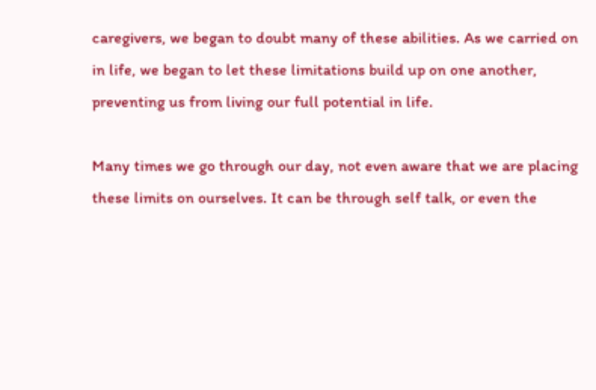caregivers, we began to doubt many of these abilities. As we carried on in life, we began to let these limitations build up on one another, preventing us from living our full potential in life.

Many times we go through our day, not even aware that we are placing these limits on ourselves. It can be through self talk, or even the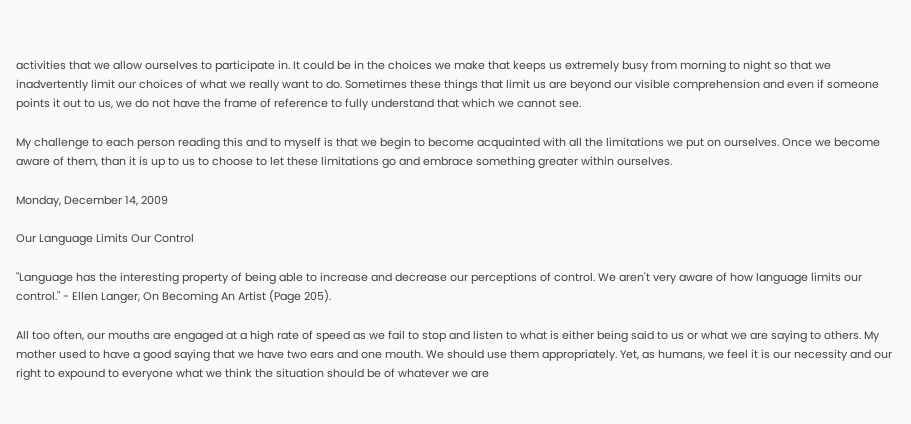activities that we allow ourselves to participate in. It could be in the choices we make that keeps us extremely busy from morning to night so that we inadvertently limit our choices of what we really want to do. Sometimes these things that limit us are beyond our visible comprehension and even if someone points it out to us, we do not have the frame of reference to fully understand that which we cannot see.

My challenge to each person reading this and to myself is that we begin to become acquainted with all the limitations we put on ourselves. Once we become aware of them, than it is up to us to choose to let these limitations go and embrace something greater within ourselves.

Monday, December 14, 2009

Our Language Limits Our Control

"Language has the interesting property of being able to increase and decrease our perceptions of control. We aren't very aware of how language limits our control." - Ellen Langer, On Becoming An Artist (Page 205).

All too often, our mouths are engaged at a high rate of speed as we fail to stop and listen to what is either being said to us or what we are saying to others. My mother used to have a good saying that we have two ears and one mouth. We should use them appropriately. Yet, as humans, we feel it is our necessity and our right to expound to everyone what we think the situation should be of whatever we are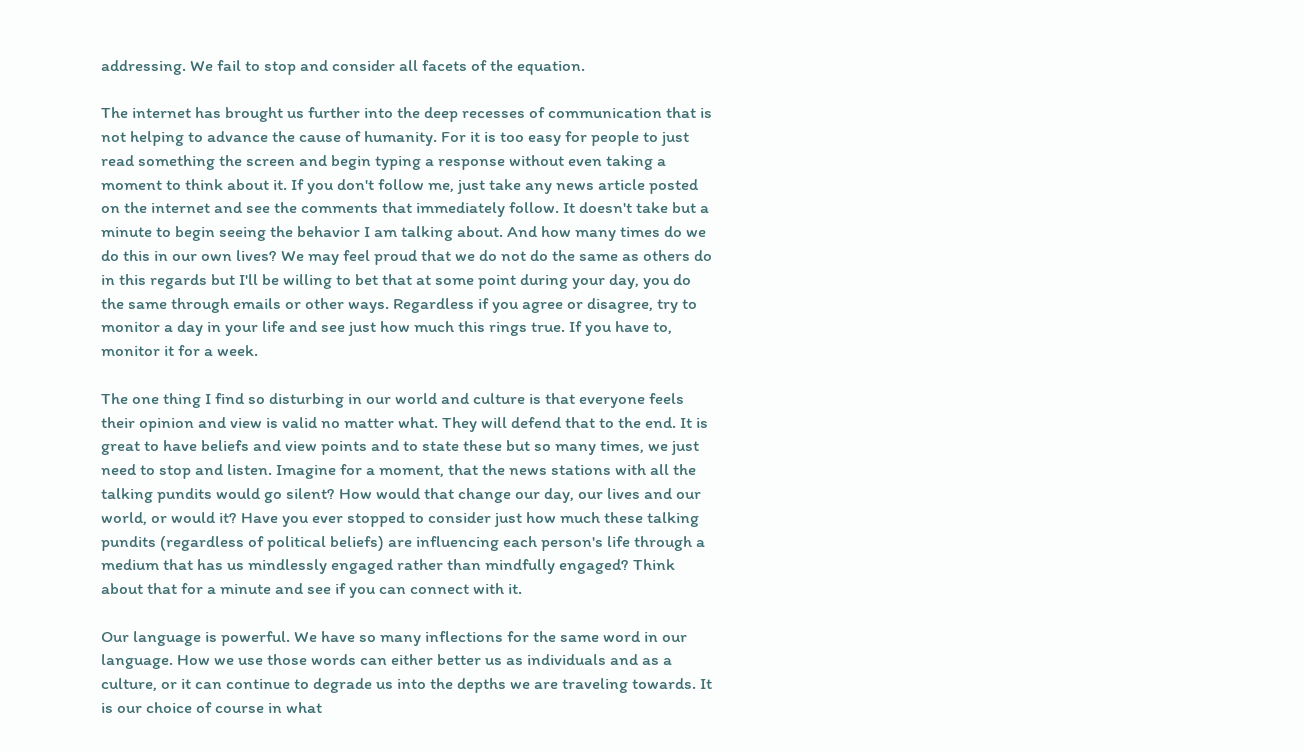addressing. We fail to stop and consider all facets of the equation.

The internet has brought us further into the deep recesses of communication that is not helping to advance the cause of humanity. For it is too easy for people to just read something the screen and begin typing a response without even taking a moment to think about it. If you don't follow me, just take any news article posted on the internet and see the comments that immediately follow. It doesn't take but a minute to begin seeing the behavior I am talking about. And how many times do we do this in our own lives? We may feel proud that we do not do the same as others do in this regards but I'll be willing to bet that at some point during your day, you do the same through emails or other ways. Regardless if you agree or disagree, try to monitor a day in your life and see just how much this rings true. If you have to, monitor it for a week.

The one thing I find so disturbing in our world and culture is that everyone feels their opinion and view is valid no matter what. They will defend that to the end. It is great to have beliefs and view points and to state these but so many times, we just need to stop and listen. Imagine for a moment, that the news stations with all the talking pundits would go silent? How would that change our day, our lives and our world, or would it? Have you ever stopped to consider just how much these talking pundits (regardless of political beliefs) are influencing each person's life through a medium that has us mindlessly engaged rather than mindfully engaged? Think about that for a minute and see if you can connect with it.

Our language is powerful. We have so many inflections for the same word in our language. How we use those words can either better us as individuals and as a culture, or it can continue to degrade us into the depths we are traveling towards. It is our choice of course in what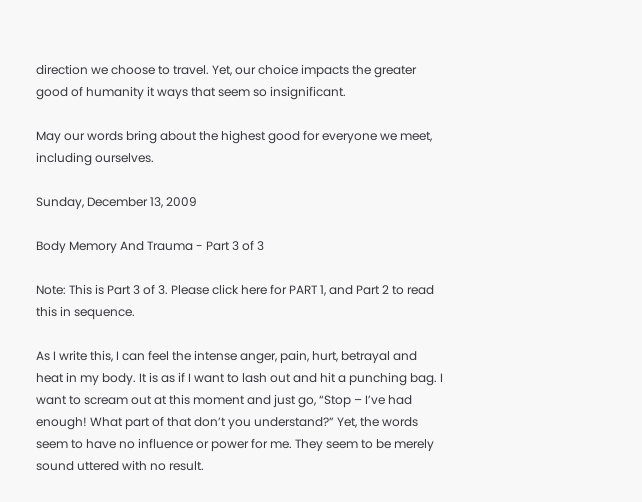direction we choose to travel. Yet, our choice impacts the greater good of humanity it ways that seem so insignificant.

May our words bring about the highest good for everyone we meet, including ourselves.

Sunday, December 13, 2009

Body Memory And Trauma - Part 3 of 3

Note: This is Part 3 of 3. Please click here for PART 1, and Part 2 to read this in sequence.

As I write this, I can feel the intense anger, pain, hurt, betrayal and heat in my body. It is as if I want to lash out and hit a punching bag. I want to scream out at this moment and just go, “Stop – I’ve had enough! What part of that don’t you understand?” Yet, the words seem to have no influence or power for me. They seem to be merely sound uttered with no result.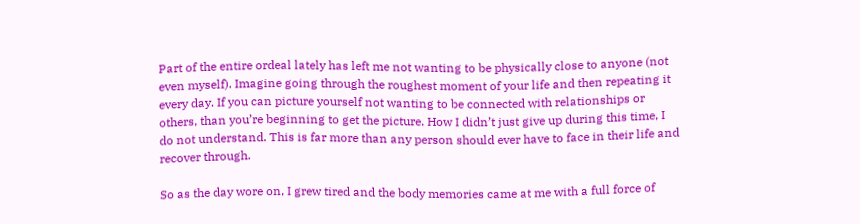Part of the entire ordeal lately has left me not wanting to be physically close to anyone (not even myself). Imagine going through the roughest moment of your life and then repeating it every day. If you can picture yourself not wanting to be connected with relationships or others, than you’re beginning to get the picture. How I didn’t just give up during this time, I do not understand. This is far more than any person should ever have to face in their life and recover through.

So as the day wore on, I grew tired and the body memories came at me with a full force of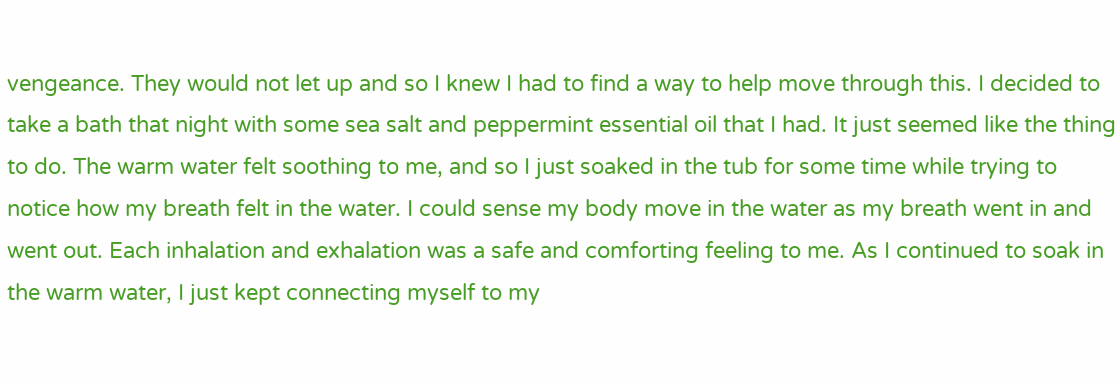vengeance. They would not let up and so I knew I had to find a way to help move through this. I decided to take a bath that night with some sea salt and peppermint essential oil that I had. It just seemed like the thing to do. The warm water felt soothing to me, and so I just soaked in the tub for some time while trying to notice how my breath felt in the water. I could sense my body move in the water as my breath went in and went out. Each inhalation and exhalation was a safe and comforting feeling to me. As I continued to soak in the warm water, I just kept connecting myself to my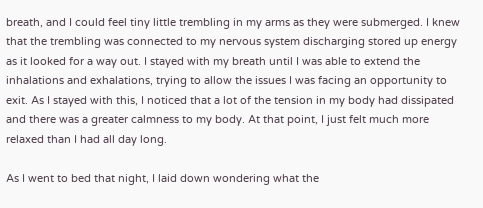breath, and I could feel tiny little trembling in my arms as they were submerged. I knew that the trembling was connected to my nervous system discharging stored up energy as it looked for a way out. I stayed with my breath until I was able to extend the inhalations and exhalations, trying to allow the issues I was facing an opportunity to exit. As I stayed with this, I noticed that a lot of the tension in my body had dissipated and there was a greater calmness to my body. At that point, I just felt much more relaxed than I had all day long.

As I went to bed that night, I laid down wondering what the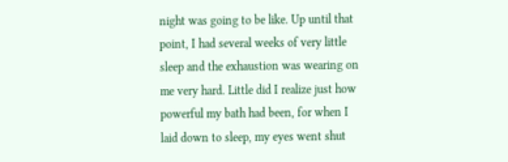night was going to be like. Up until that point, I had several weeks of very little sleep and the exhaustion was wearing on me very hard. Little did I realize just how powerful my bath had been, for when I laid down to sleep, my eyes went shut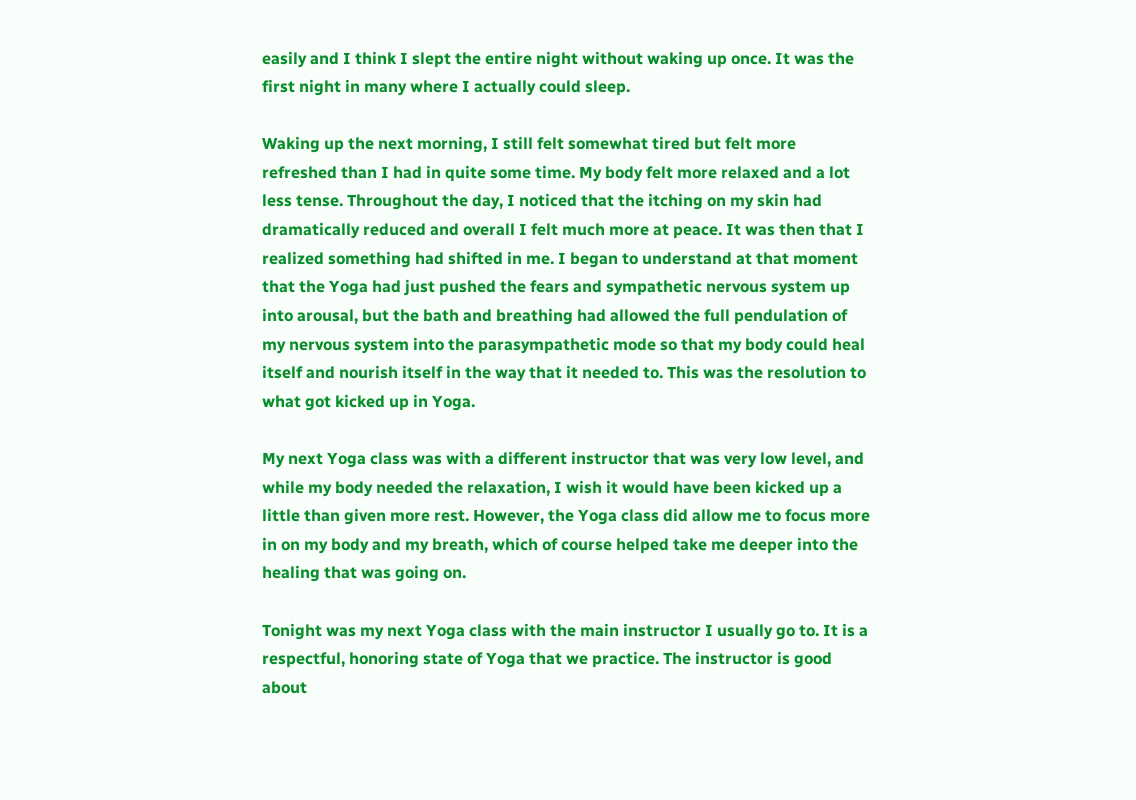easily and I think I slept the entire night without waking up once. It was the first night in many where I actually could sleep.

Waking up the next morning, I still felt somewhat tired but felt more refreshed than I had in quite some time. My body felt more relaxed and a lot less tense. Throughout the day, I noticed that the itching on my skin had dramatically reduced and overall I felt much more at peace. It was then that I realized something had shifted in me. I began to understand at that moment that the Yoga had just pushed the fears and sympathetic nervous system up into arousal, but the bath and breathing had allowed the full pendulation of my nervous system into the parasympathetic mode so that my body could heal itself and nourish itself in the way that it needed to. This was the resolution to what got kicked up in Yoga.

My next Yoga class was with a different instructor that was very low level, and while my body needed the relaxation, I wish it would have been kicked up a little than given more rest. However, the Yoga class did allow me to focus more in on my body and my breath, which of course helped take me deeper into the healing that was going on.

Tonight was my next Yoga class with the main instructor I usually go to. It is a respectful, honoring state of Yoga that we practice. The instructor is good about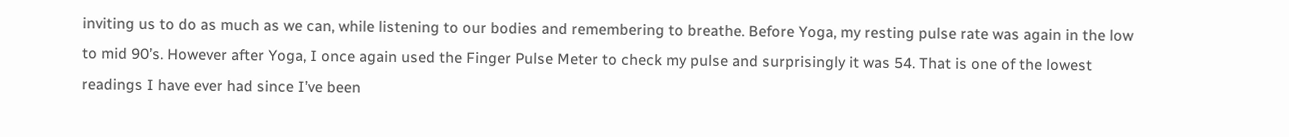inviting us to do as much as we can, while listening to our bodies and remembering to breathe. Before Yoga, my resting pulse rate was again in the low to mid 90’s. However after Yoga, I once again used the Finger Pulse Meter to check my pulse and surprisingly it was 54. That is one of the lowest readings I have ever had since I’ve been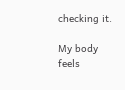checking it.

My body feels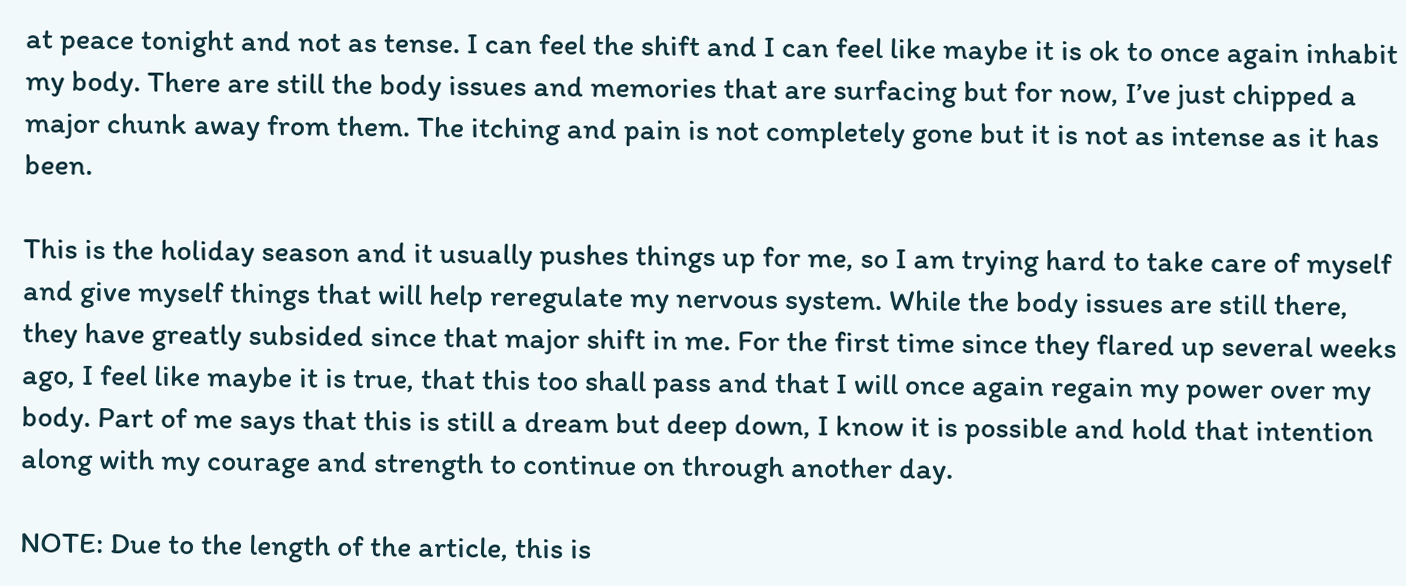at peace tonight and not as tense. I can feel the shift and I can feel like maybe it is ok to once again inhabit my body. There are still the body issues and memories that are surfacing but for now, I’ve just chipped a major chunk away from them. The itching and pain is not completely gone but it is not as intense as it has been.

This is the holiday season and it usually pushes things up for me, so I am trying hard to take care of myself and give myself things that will help reregulate my nervous system. While the body issues are still there, they have greatly subsided since that major shift in me. For the first time since they flared up several weeks ago, I feel like maybe it is true, that this too shall pass and that I will once again regain my power over my body. Part of me says that this is still a dream but deep down, I know it is possible and hold that intention along with my courage and strength to continue on through another day.

NOTE: Due to the length of the article, this is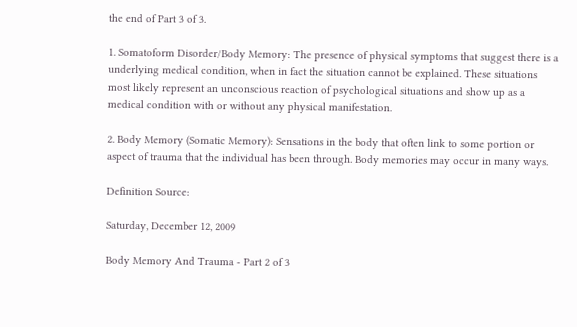the end of Part 3 of 3.

1. Somatoform Disorder/Body Memory: The presence of physical symptoms that suggest there is a underlying medical condition, when in fact the situation cannot be explained. These situations most likely represent an unconscious reaction of psychological situations and show up as a medical condition with or without any physical manifestation.

2. Body Memory (Somatic Memory): Sensations in the body that often link to some portion or aspect of trauma that the individual has been through. Body memories may occur in many ways.

Definition Source:

Saturday, December 12, 2009

Body Memory And Trauma - Part 2 of 3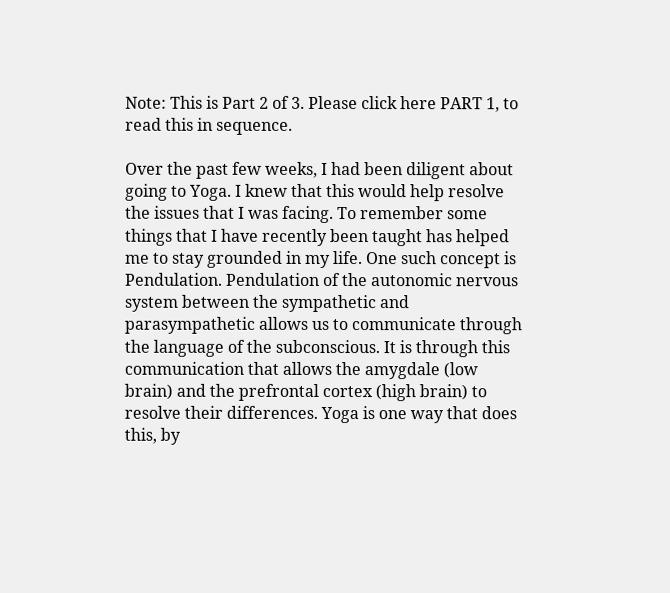Note: This is Part 2 of 3. Please click here PART 1, to read this in sequence.

Over the past few weeks, I had been diligent about going to Yoga. I knew that this would help resolve the issues that I was facing. To remember some things that I have recently been taught has helped me to stay grounded in my life. One such concept is Pendulation. Pendulation of the autonomic nervous system between the sympathetic and parasympathetic allows us to communicate through the language of the subconscious. It is through this communication that allows the amygdale (low brain) and the prefrontal cortex (high brain) to resolve their differences. Yoga is one way that does this, by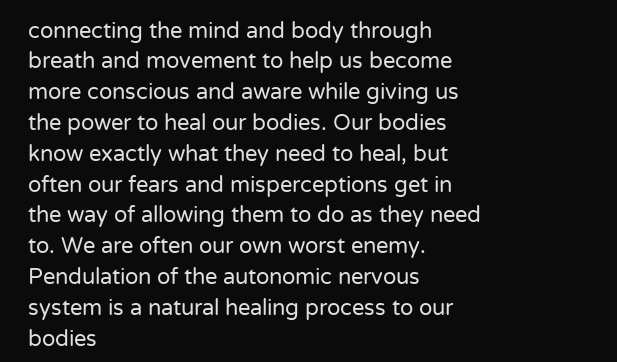connecting the mind and body through breath and movement to help us become more conscious and aware while giving us the power to heal our bodies. Our bodies know exactly what they need to heal, but often our fears and misperceptions get in the way of allowing them to do as they need to. We are often our own worst enemy. Pendulation of the autonomic nervous system is a natural healing process to our bodies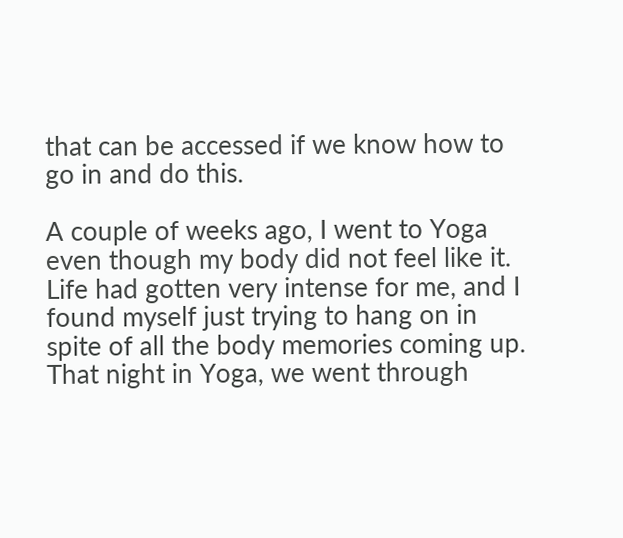that can be accessed if we know how to go in and do this.

A couple of weeks ago, I went to Yoga even though my body did not feel like it. Life had gotten very intense for me, and I found myself just trying to hang on in spite of all the body memories coming up. That night in Yoga, we went through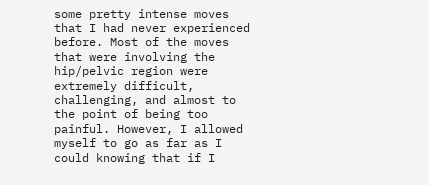some pretty intense moves that I had never experienced before. Most of the moves that were involving the hip/pelvic region were extremely difficult, challenging, and almost to the point of being too painful. However, I allowed myself to go as far as I could knowing that if I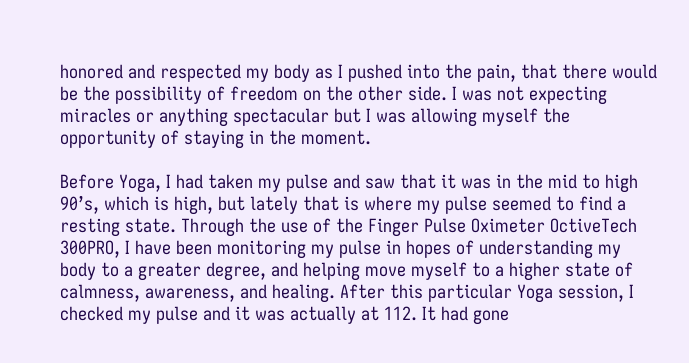honored and respected my body as I pushed into the pain, that there would be the possibility of freedom on the other side. I was not expecting miracles or anything spectacular but I was allowing myself the opportunity of staying in the moment.

Before Yoga, I had taken my pulse and saw that it was in the mid to high 90’s, which is high, but lately that is where my pulse seemed to find a resting state. Through the use of the Finger Pulse Oximeter OctiveTech 300PRO, I have been monitoring my pulse in hopes of understanding my body to a greater degree, and helping move myself to a higher state of calmness, awareness, and healing. After this particular Yoga session, I checked my pulse and it was actually at 112. It had gone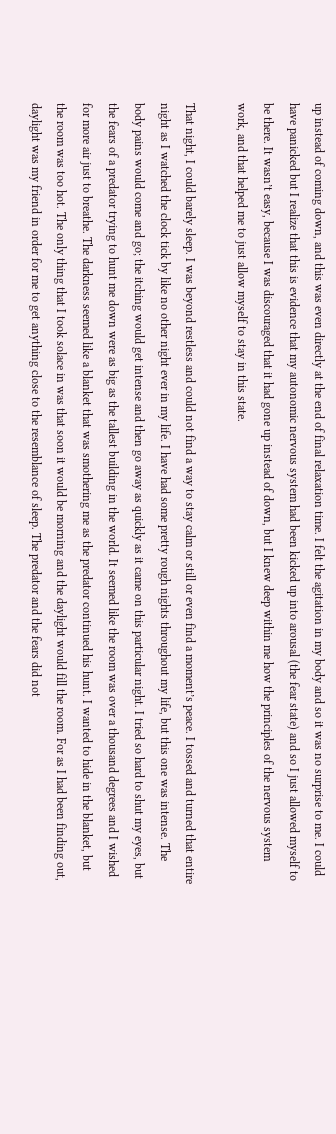up instead of coming down, and this was even directly at the end of final relaxation time. I felt the agitation in my body and so it was no surprise to me. I could have panicked but I realize that this is evidence that my autonomic nervous system had been kicked up into arousal (the fear state) and so I just allowed myself to be there. It wasn’t easy, because I was discouraged that it had gone up instead of down, but I knew deep within me how the principles of the nervous system work, and that helped me to just allow myself to stay in this state.

That night, I could barely sleep. I was beyond restless and could not find a way to stay calm or still or even find a moment’s peace. I tossed and turned that entire night as I watched the clock tick by like no other night ever in my life. I have had some pretty rough nights throughout my life, but this one was intense. The body pains would come and go; the itching would get intense and then go away as quickly as it came on this particular night. I tried so hard to shut my eyes, but the fears of a predator trying to hunt me down were as big as the tallest building in the world. It seemed like the room was over a thousand degrees and I wished for more air just to breathe. The darkness seemed like a blanket that was smothering me as the predator continued his hunt. I wanted to hide in the blanket, but the room was too hot. The only thing that I took solace in was that soon it would be morning and the daylight would fill the room. For as I had been finding out, daylight was my friend in order for me to get anything close to the resemblance of sleep. The predator and the fears did not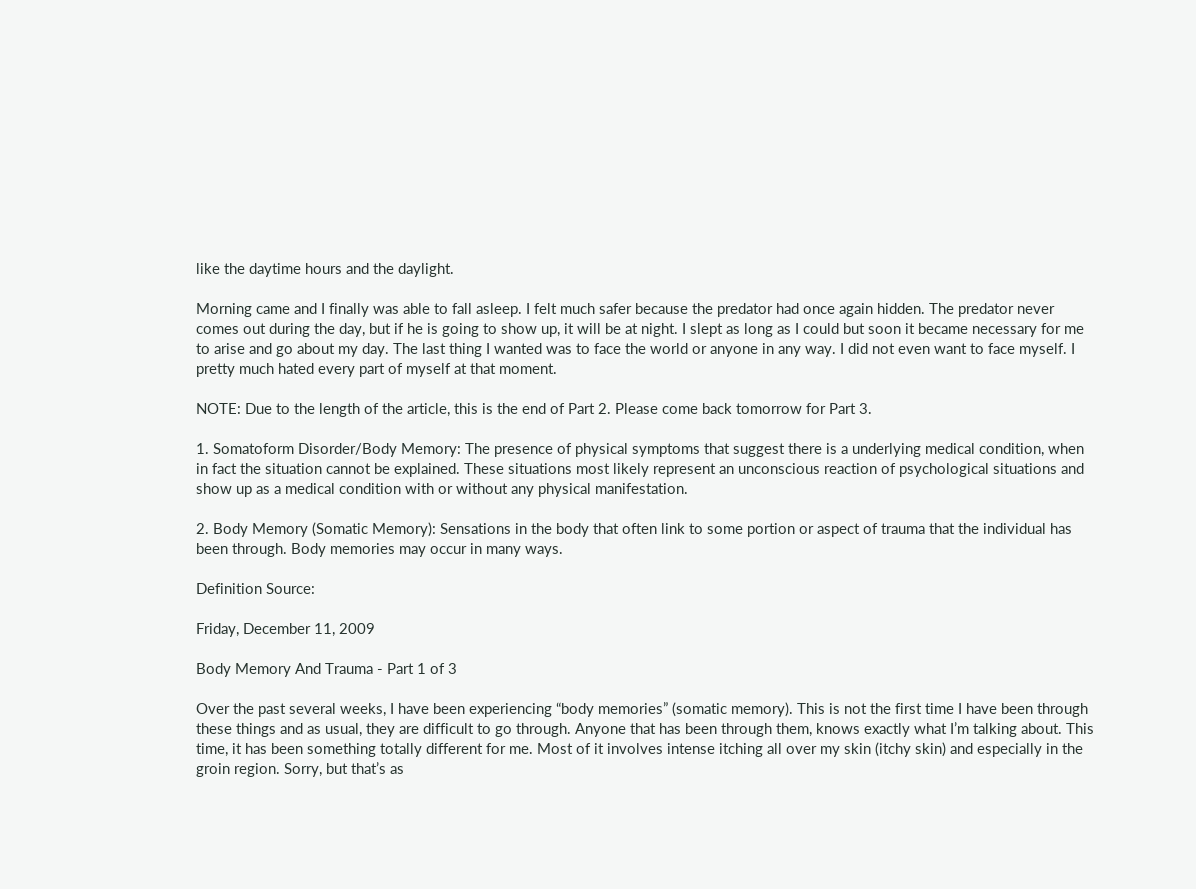like the daytime hours and the daylight.

Morning came and I finally was able to fall asleep. I felt much safer because the predator had once again hidden. The predator never comes out during the day, but if he is going to show up, it will be at night. I slept as long as I could but soon it became necessary for me to arise and go about my day. The last thing I wanted was to face the world or anyone in any way. I did not even want to face myself. I pretty much hated every part of myself at that moment.

NOTE: Due to the length of the article, this is the end of Part 2. Please come back tomorrow for Part 3.

1. Somatoform Disorder/Body Memory: The presence of physical symptoms that suggest there is a underlying medical condition, when in fact the situation cannot be explained. These situations most likely represent an unconscious reaction of psychological situations and show up as a medical condition with or without any physical manifestation.

2. Body Memory (Somatic Memory): Sensations in the body that often link to some portion or aspect of trauma that the individual has been through. Body memories may occur in many ways.

Definition Source:

Friday, December 11, 2009

Body Memory And Trauma - Part 1 of 3

Over the past several weeks, I have been experiencing “body memories” (somatic memory). This is not the first time I have been through these things and as usual, they are difficult to go through. Anyone that has been through them, knows exactly what I’m talking about. This time, it has been something totally different for me. Most of it involves intense itching all over my skin (itchy skin) and especially in the groin region. Sorry, but that’s as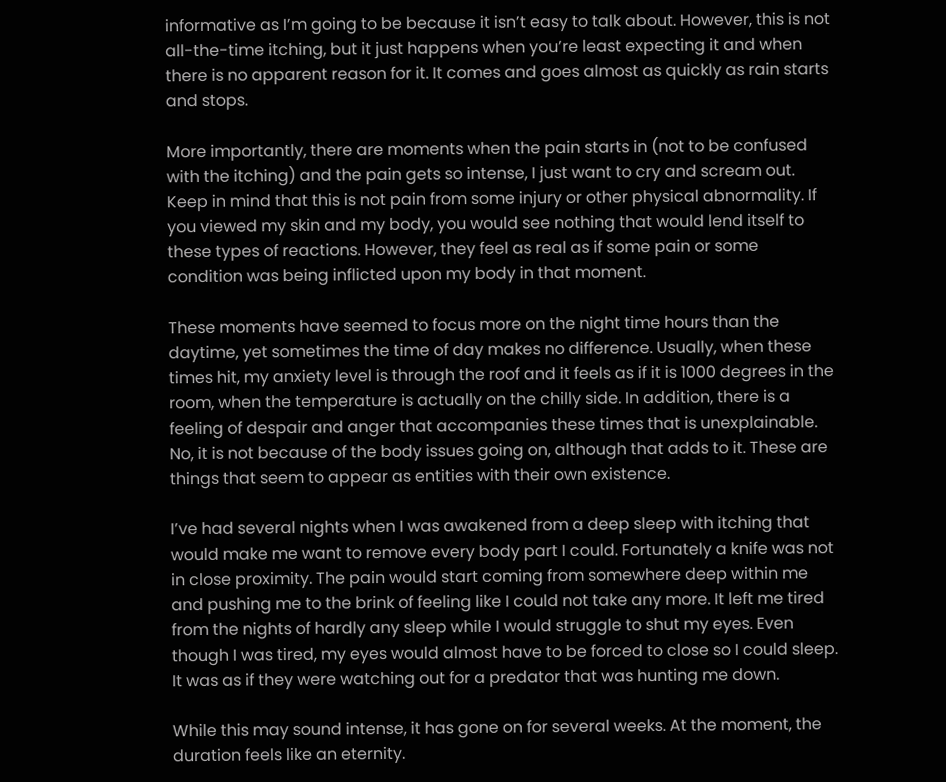informative as I’m going to be because it isn’t easy to talk about. However, this is not all-the-time itching, but it just happens when you’re least expecting it and when there is no apparent reason for it. It comes and goes almost as quickly as rain starts and stops.

More importantly, there are moments when the pain starts in (not to be confused with the itching) and the pain gets so intense, I just want to cry and scream out. Keep in mind that this is not pain from some injury or other physical abnormality. If you viewed my skin and my body, you would see nothing that would lend itself to these types of reactions. However, they feel as real as if some pain or some condition was being inflicted upon my body in that moment.

These moments have seemed to focus more on the night time hours than the daytime, yet sometimes the time of day makes no difference. Usually, when these times hit, my anxiety level is through the roof and it feels as if it is 1000 degrees in the room, when the temperature is actually on the chilly side. In addition, there is a feeling of despair and anger that accompanies these times that is unexplainable. No, it is not because of the body issues going on, although that adds to it. These are things that seem to appear as entities with their own existence.

I’ve had several nights when I was awakened from a deep sleep with itching that would make me want to remove every body part I could. Fortunately a knife was not in close proximity. The pain would start coming from somewhere deep within me and pushing me to the brink of feeling like I could not take any more. It left me tired from the nights of hardly any sleep while I would struggle to shut my eyes. Even though I was tired, my eyes would almost have to be forced to close so I could sleep. It was as if they were watching out for a predator that was hunting me down.

While this may sound intense, it has gone on for several weeks. At the moment, the duration feels like an eternity.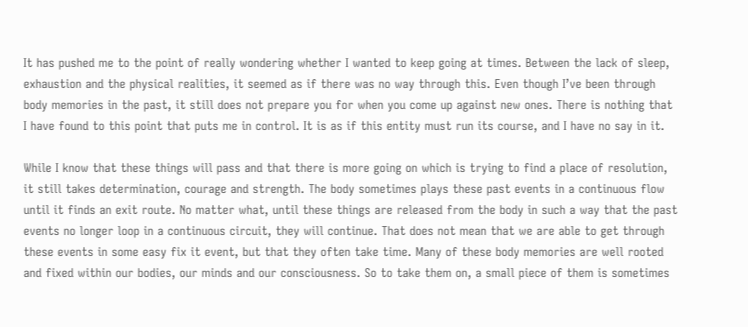It has pushed me to the point of really wondering whether I wanted to keep going at times. Between the lack of sleep, exhaustion and the physical realities, it seemed as if there was no way through this. Even though I’ve been through body memories in the past, it still does not prepare you for when you come up against new ones. There is nothing that I have found to this point that puts me in control. It is as if this entity must run its course, and I have no say in it.

While I know that these things will pass and that there is more going on which is trying to find a place of resolution, it still takes determination, courage and strength. The body sometimes plays these past events in a continuous flow until it finds an exit route. No matter what, until these things are released from the body in such a way that the past events no longer loop in a continuous circuit, they will continue. That does not mean that we are able to get through these events in some easy fix it event, but that they often take time. Many of these body memories are well rooted and fixed within our bodies, our minds and our consciousness. So to take them on, a small piece of them is sometimes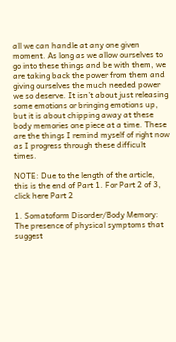all we can handle at any one given moment. As long as we allow ourselves to go into these things and be with them, we are taking back the power from them and giving ourselves the much needed power we so deserve. It isn’t about just releasing some emotions or bringing emotions up, but it is about chipping away at these body memories one piece at a time. These are the things I remind myself of right now as I progress through these difficult times.

NOTE: Due to the length of the article, this is the end of Part 1. For Part 2 of 3, click here Part 2

1. Somatoform Disorder/Body Memory: The presence of physical symptoms that suggest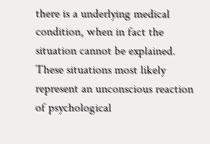there is a underlying medical condition, when in fact the situation cannot be explained. These situations most likely represent an unconscious reaction of psychological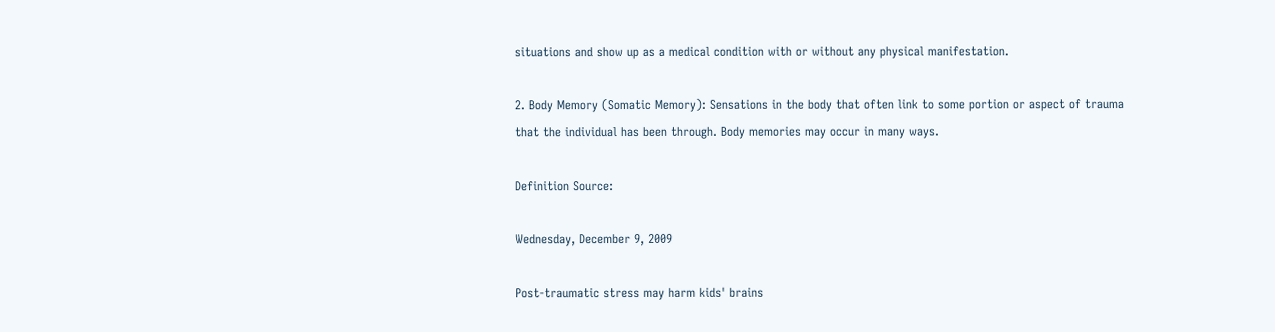situations and show up as a medical condition with or without any physical manifestation.

2. Body Memory (Somatic Memory): Sensations in the body that often link to some portion or aspect of trauma that the individual has been through. Body memories may occur in many ways.

Definition Source:

Wednesday, December 9, 2009

Post-traumatic stress may harm kids' brains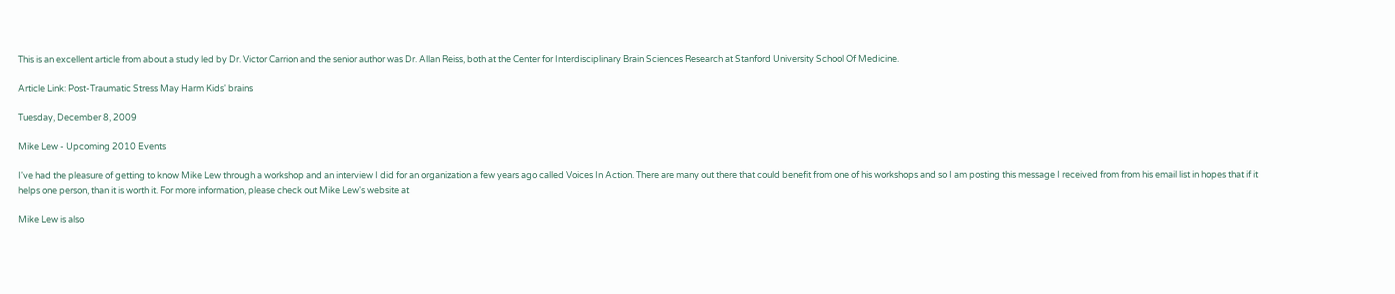This is an excellent article from about a study led by Dr. Victor Carrion and the senior author was Dr. Allan Reiss, both at the Center for Interdisciplinary Brain Sciences Research at Stanford University School Of Medicine.

Article Link: Post-Traumatic Stress May Harm Kids' brains

Tuesday, December 8, 2009

Mike Lew - Upcoming 2010 Events

I've had the pleasure of getting to know Mike Lew through a workshop and an interview I did for an organization a few years ago called Voices In Action. There are many out there that could benefit from one of his workshops and so I am posting this message I received from from his email list in hopes that if it helps one person, than it is worth it. For more information, please check out Mike Lew's website at

Mike Lew is also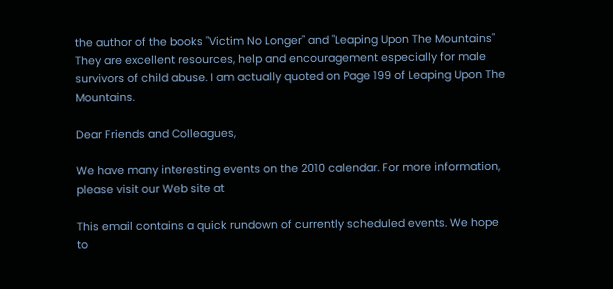the author of the books "Victim No Longer" and "Leaping Upon The Mountains" They are excellent resources, help and encouragement especially for male survivors of child abuse. I am actually quoted on Page 199 of Leaping Upon The Mountains.

Dear Friends and Colleagues,

We have many interesting events on the 2010 calendar. For more information, please visit our Web site at

This email contains a quick rundown of currently scheduled events. We hope to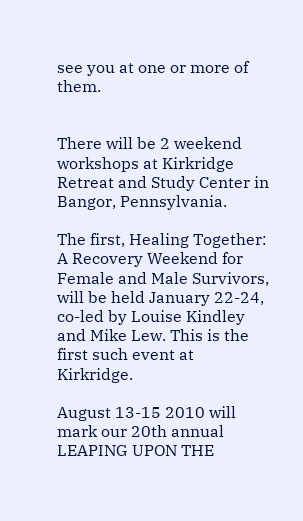see you at one or more of them.


There will be 2 weekend workshops at Kirkridge Retreat and Study Center in Bangor, Pennsylvania.

The first, Healing Together: A Recovery Weekend for Female and Male Survivors, will be held January 22-24, co-led by Louise Kindley and Mike Lew. This is the first such event at Kirkridge.

August 13-15 2010 will mark our 20th annual LEAPING UPON THE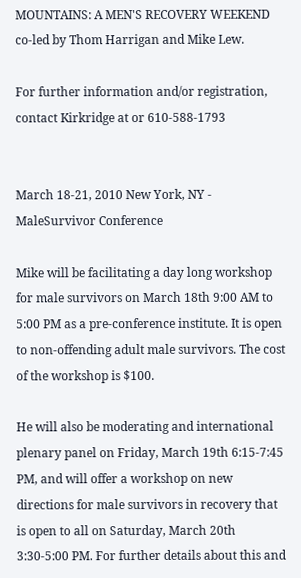MOUNTAINS: A MEN'S RECOVERY WEEKEND co-led by Thom Harrigan and Mike Lew.

For further information and/or registration, contact Kirkridge at or 610-588-1793


March 18-21, 2010 New York, NY - MaleSurvivor Conference

Mike will be facilitating a day long workshop for male survivors on March 18th 9:00 AM to 5:00 PM as a pre-conference institute. It is open to non-offending adult male survivors. The cost of the workshop is $100.

He will also be moderating and international plenary panel on Friday, March 19th 6:15-7:45 PM, and will offer a workshop on new directions for male survivors in recovery that is open to all on Saturday, March 20th 3:30-5:00 PM. For further details about this and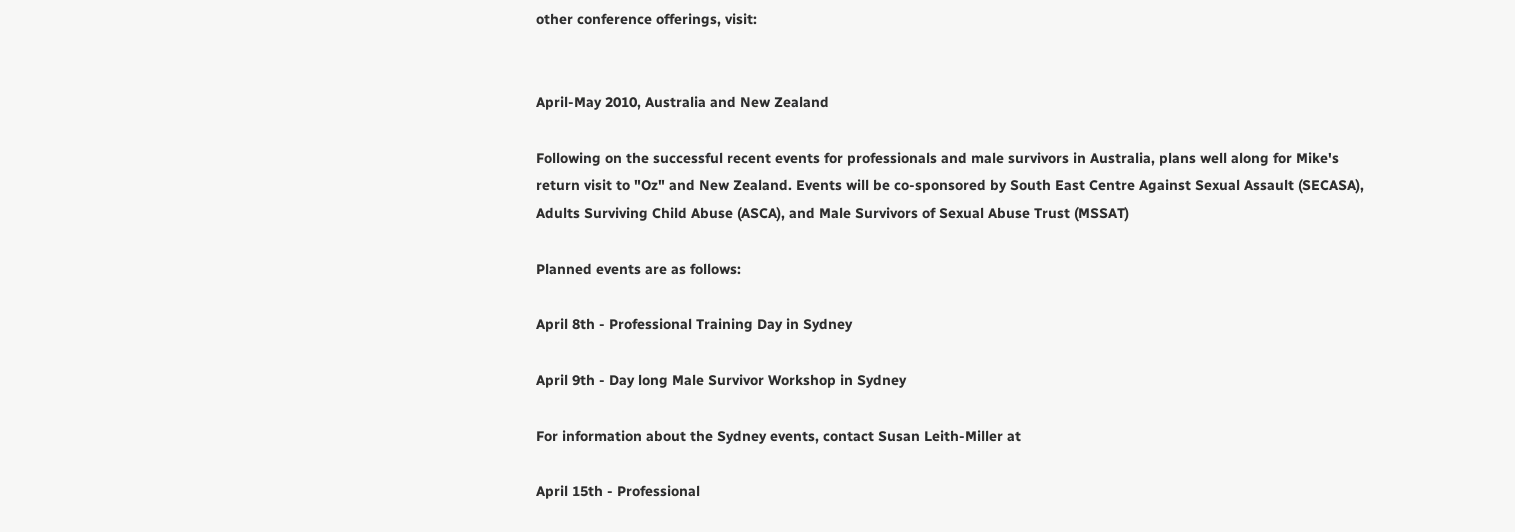other conference offerings, visit:


April-May 2010, Australia and New Zealand

Following on the successful recent events for professionals and male survivors in Australia, plans well along for Mike's return visit to "Oz" and New Zealand. Events will be co-sponsored by South East Centre Against Sexual Assault (SECASA), Adults Surviving Child Abuse (ASCA), and Male Survivors of Sexual Abuse Trust (MSSAT)

Planned events are as follows:

April 8th - Professional Training Day in Sydney

April 9th - Day long Male Survivor Workshop in Sydney

For information about the Sydney events, contact Susan Leith-Miller at

April 15th - Professional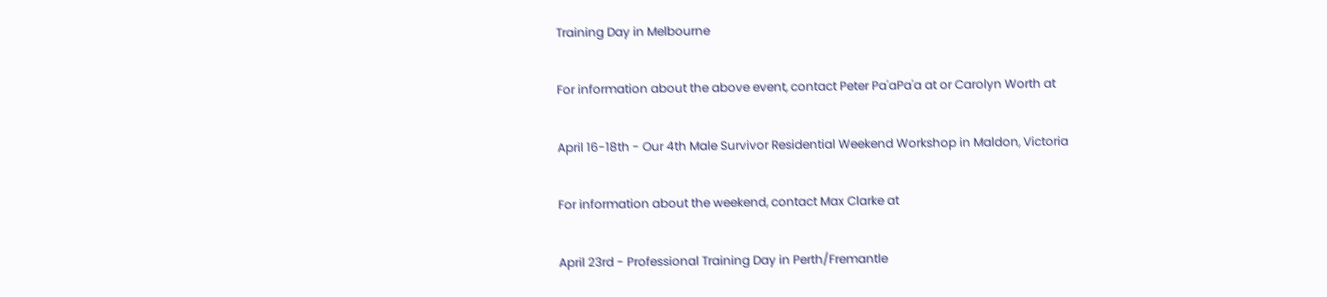Training Day in Melbourne

For information about the above event, contact Peter Pa'aPa'a at or Carolyn Worth at

April 16-18th - Our 4th Male Survivor Residential Weekend Workshop in Maldon, Victoria

For information about the weekend, contact Max Clarke at

April 23rd - Professional Training Day in Perth/Fremantle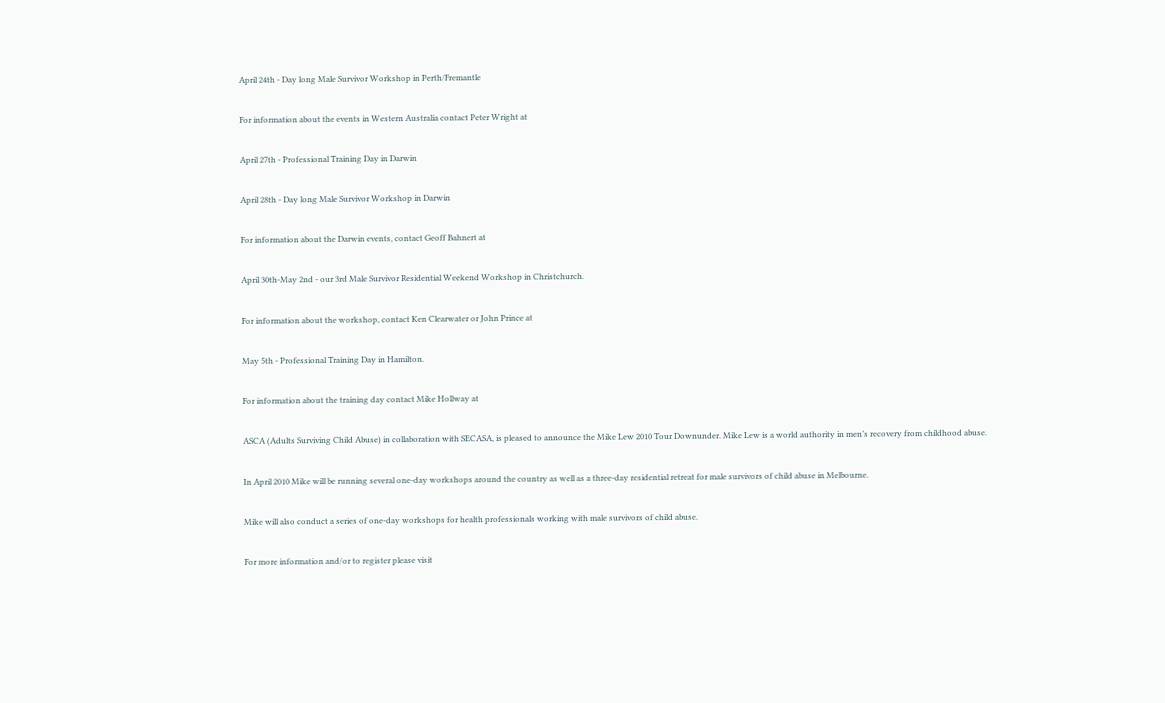April 24th - Day long Male Survivor Workshop in Perth/Fremantle

For information about the events in Western Australia contact Peter Wright at

April 27th - Professional Training Day in Darwin

April 28th - Day long Male Survivor Workshop in Darwin

For information about the Darwin events, contact Geoff Bahnert at

April 30th-May 2nd - our 3rd Male Survivor Residential Weekend Workshop in Christchurch.

For information about the workshop, contact Ken Clearwater or John Prince at

May 5th - Professional Training Day in Hamilton.

For information about the training day contact Mike Hollway at

ASCA (Adults Surviving Child Abuse) in collaboration with SECASA, is pleased to announce the Mike Lew 2010 Tour Downunder. Mike Lew is a world authority in men’s recovery from childhood abuse.

In April 2010 Mike will be running several one-day workshops around the country as well as a three-day residential retreat for male survivors of child abuse in Melbourne.

Mike will also conduct a series of one-day workshops for health professionals working with male survivors of child abuse.

For more information and/or to register please visit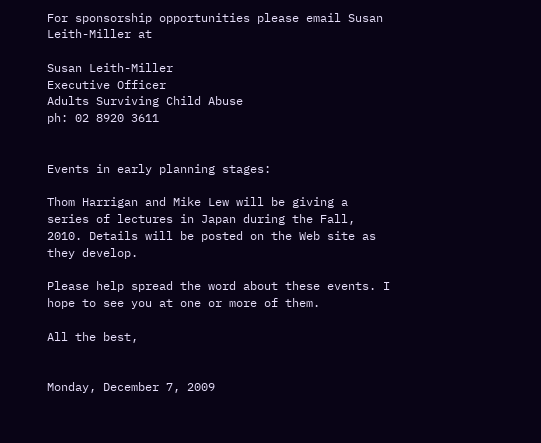For sponsorship opportunities please email Susan Leith-Miller at

Susan Leith-Miller
Executive Officer
Adults Surviving Child Abuse
ph: 02 8920 3611


Events in early planning stages:

Thom Harrigan and Mike Lew will be giving a series of lectures in Japan during the Fall, 2010. Details will be posted on the Web site as they develop.

Please help spread the word about these events. I hope to see you at one or more of them.

All the best,


Monday, December 7, 2009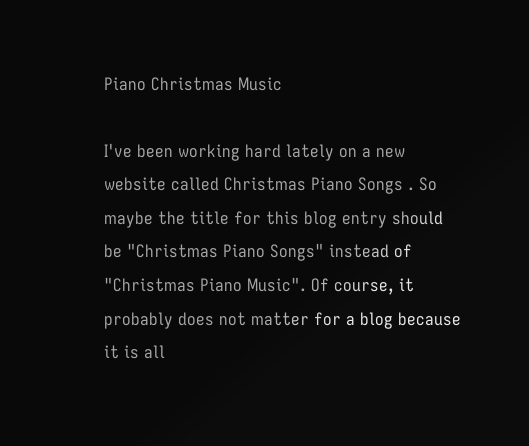Piano Christmas Music

I've been working hard lately on a new website called Christmas Piano Songs . So maybe the title for this blog entry should be "Christmas Piano Songs" instead of "Christmas Piano Music". Of course, it probably does not matter for a blog because it is all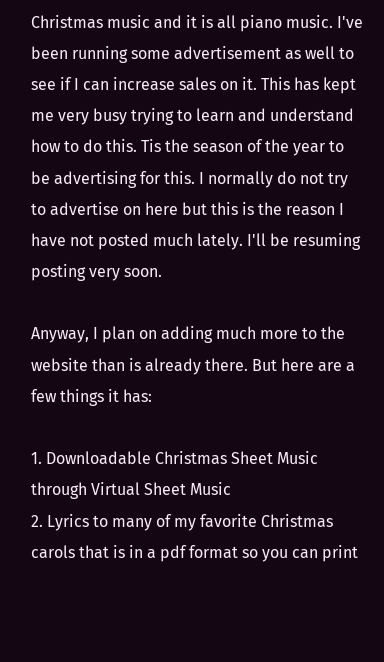Christmas music and it is all piano music. I've been running some advertisement as well to see if I can increase sales on it. This has kept me very busy trying to learn and understand how to do this. Tis the season of the year to be advertising for this. I normally do not try to advertise on here but this is the reason I have not posted much lately. I'll be resuming posting very soon.

Anyway, I plan on adding much more to the website than is already there. But here are a few things it has:

1. Downloadable Christmas Sheet Music through Virtual Sheet Music
2. Lyrics to many of my favorite Christmas carols that is in a pdf format so you can print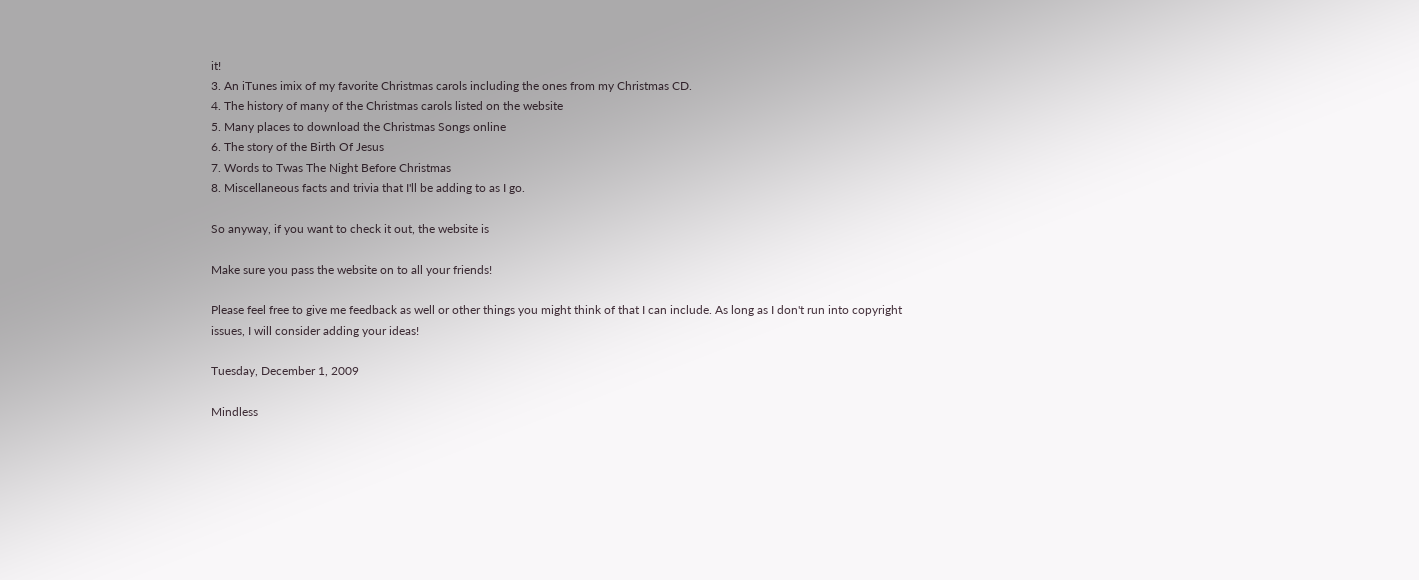it!
3. An iTunes imix of my favorite Christmas carols including the ones from my Christmas CD.
4. The history of many of the Christmas carols listed on the website
5. Many places to download the Christmas Songs online
6. The story of the Birth Of Jesus
7. Words to Twas The Night Before Christmas
8. Miscellaneous facts and trivia that I'll be adding to as I go.

So anyway, if you want to check it out, the website is

Make sure you pass the website on to all your friends!

Please feel free to give me feedback as well or other things you might think of that I can include. As long as I don't run into copyright issues, I will consider adding your ideas!

Tuesday, December 1, 2009

Mindless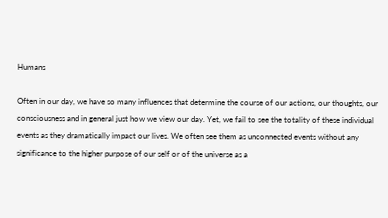Humans

Often in our day, we have so many influences that determine the course of our actions, our thoughts, our consciousness and in general just how we view our day. Yet, we fail to see the totality of these individual events as they dramatically impact our lives. We often see them as unconnected events without any significance to the higher purpose of our self or of the universe as a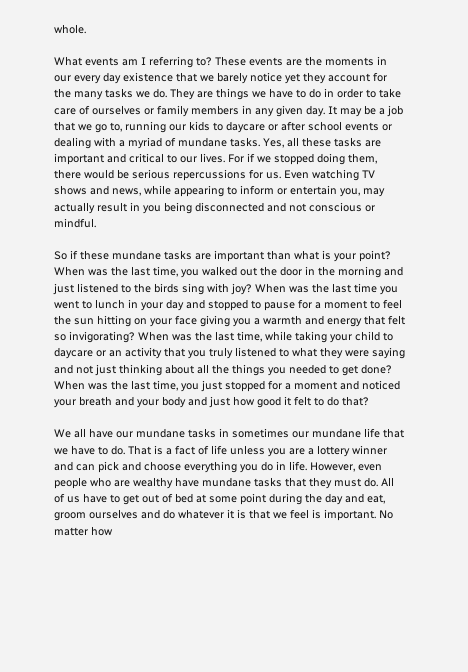whole.

What events am I referring to? These events are the moments in our every day existence that we barely notice yet they account for the many tasks we do. They are things we have to do in order to take care of ourselves or family members in any given day. It may be a job that we go to, running our kids to daycare or after school events or dealing with a myriad of mundane tasks. Yes, all these tasks are important and critical to our lives. For if we stopped doing them, there would be serious repercussions for us. Even watching TV shows and news, while appearing to inform or entertain you, may actually result in you being disconnected and not conscious or mindful.

So if these mundane tasks are important than what is your point? When was the last time, you walked out the door in the morning and just listened to the birds sing with joy? When was the last time you went to lunch in your day and stopped to pause for a moment to feel the sun hitting on your face giving you a warmth and energy that felt so invigorating? When was the last time, while taking your child to daycare or an activity that you truly listened to what they were saying and not just thinking about all the things you needed to get done? When was the last time, you just stopped for a moment and noticed your breath and your body and just how good it felt to do that?

We all have our mundane tasks in sometimes our mundane life that we have to do. That is a fact of life unless you are a lottery winner and can pick and choose everything you do in life. However, even people who are wealthy have mundane tasks that they must do. All of us have to get out of bed at some point during the day and eat, groom ourselves and do whatever it is that we feel is important. No matter how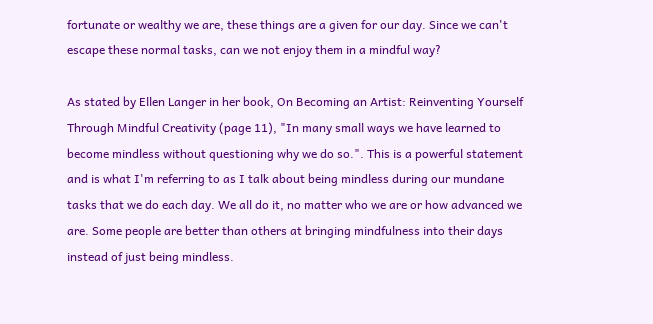fortunate or wealthy we are, these things are a given for our day. Since we can't escape these normal tasks, can we not enjoy them in a mindful way?

As stated by Ellen Langer in her book, On Becoming an Artist: Reinventing Yourself Through Mindful Creativity (page 11), "In many small ways we have learned to become mindless without questioning why we do so.". This is a powerful statement and is what I'm referring to as I talk about being mindless during our mundane tasks that we do each day. We all do it, no matter who we are or how advanced we are. Some people are better than others at bringing mindfulness into their days instead of just being mindless.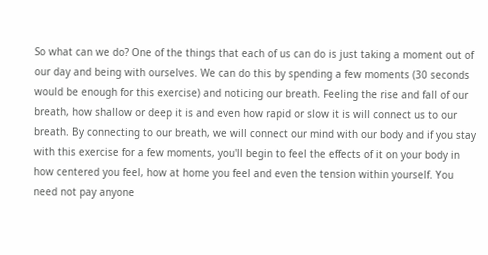So what can we do? One of the things that each of us can do is just taking a moment out of our day and being with ourselves. We can do this by spending a few moments (30 seconds would be enough for this exercise) and noticing our breath. Feeling the rise and fall of our breath, how shallow or deep it is and even how rapid or slow it is will connect us to our breath. By connecting to our breath, we will connect our mind with our body and if you stay with this exercise for a few moments, you'll begin to feel the effects of it on your body in how centered you feel, how at home you feel and even the tension within yourself. You need not pay anyone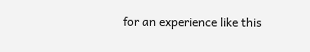for an experience like this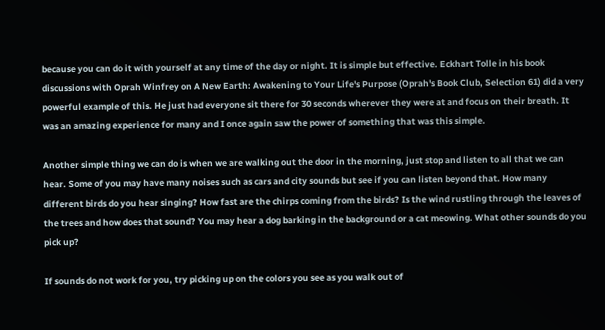because you can do it with yourself at any time of the day or night. It is simple but effective. Eckhart Tolle in his book discussions with Oprah Winfrey on A New Earth: Awakening to Your Life's Purpose (Oprah's Book Club, Selection 61) did a very powerful example of this. He just had everyone sit there for 30 seconds wherever they were at and focus on their breath. It was an amazing experience for many and I once again saw the power of something that was this simple.

Another simple thing we can do is when we are walking out the door in the morning, just stop and listen to all that we can hear. Some of you may have many noises such as cars and city sounds but see if you can listen beyond that. How many different birds do you hear singing? How fast are the chirps coming from the birds? Is the wind rustling through the leaves of the trees and how does that sound? You may hear a dog barking in the background or a cat meowing. What other sounds do you pick up?

If sounds do not work for you, try picking up on the colors you see as you walk out of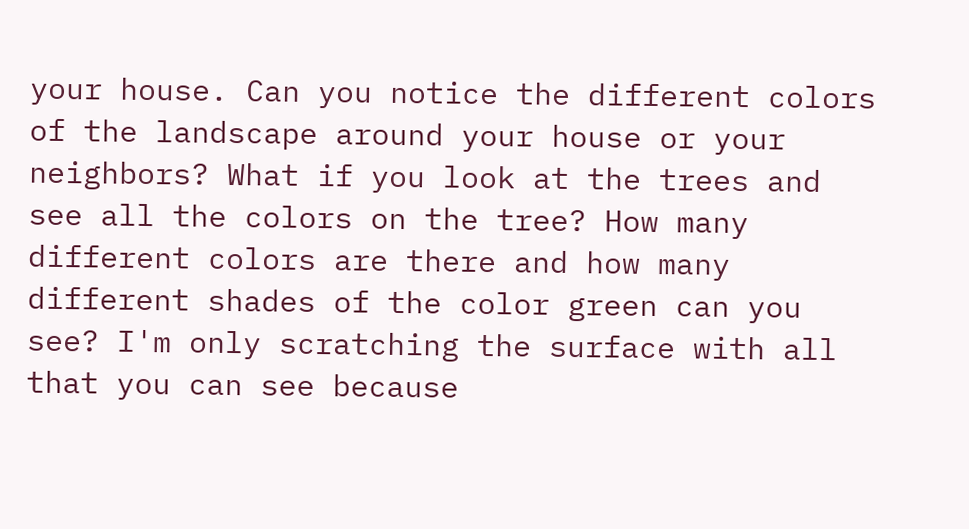your house. Can you notice the different colors of the landscape around your house or your neighbors? What if you look at the trees and see all the colors on the tree? How many different colors are there and how many different shades of the color green can you see? I'm only scratching the surface with all that you can see because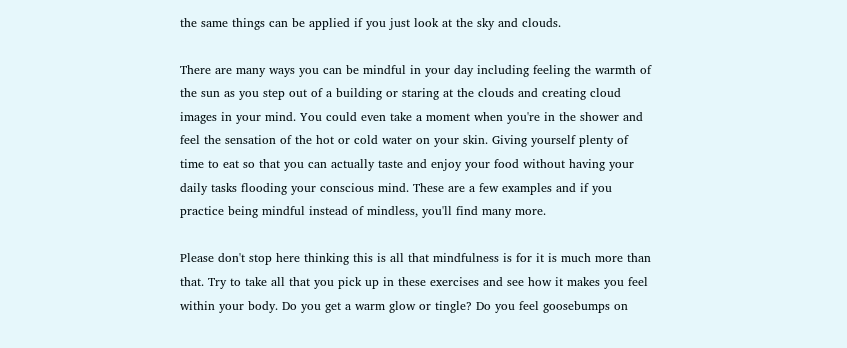the same things can be applied if you just look at the sky and clouds.

There are many ways you can be mindful in your day including feeling the warmth of the sun as you step out of a building or staring at the clouds and creating cloud images in your mind. You could even take a moment when you're in the shower and feel the sensation of the hot or cold water on your skin. Giving yourself plenty of time to eat so that you can actually taste and enjoy your food without having your daily tasks flooding your conscious mind. These are a few examples and if you practice being mindful instead of mindless, you'll find many more.

Please don't stop here thinking this is all that mindfulness is for it is much more than that. Try to take all that you pick up in these exercises and see how it makes you feel within your body. Do you get a warm glow or tingle? Do you feel goosebumps on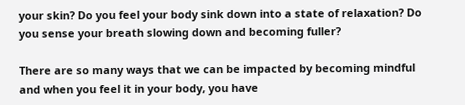your skin? Do you feel your body sink down into a state of relaxation? Do you sense your breath slowing down and becoming fuller?

There are so many ways that we can be impacted by becoming mindful and when you feel it in your body, you have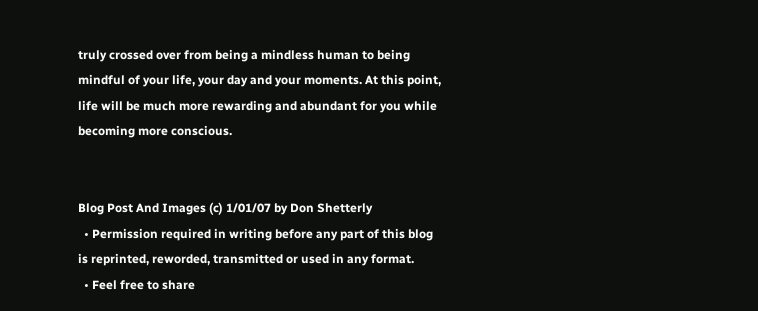truly crossed over from being a mindless human to being mindful of your life, your day and your moments. At this point, life will be much more rewarding and abundant for you while becoming more conscious.


Blog Post And Images (c) 1/01/07 by Don Shetterly
  • Permission required in writing before any part of this blog is reprinted, reworded, transmitted or used in any format.
  • Feel free to share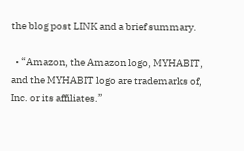the blog post LINK and a brief summary.

  • “Amazon, the Amazon logo, MYHABIT, and the MYHABIT logo are trademarks of, Inc. or its affiliates.”